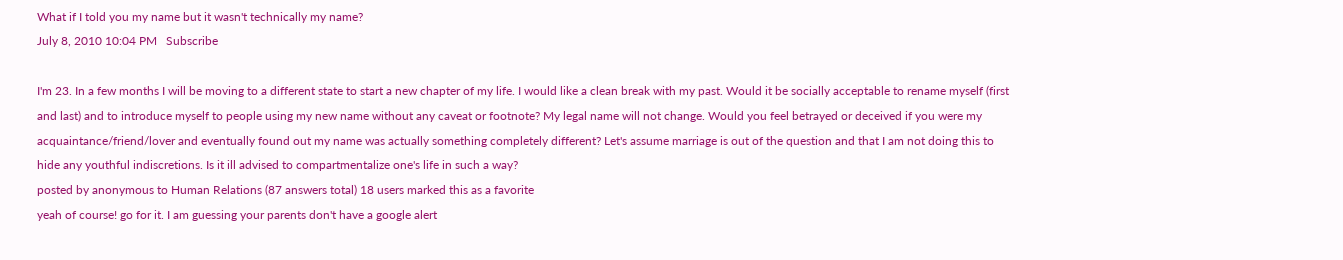What if I told you my name but it wasn't technically my name?
July 8, 2010 10:04 PM   Subscribe

I'm 23. In a few months I will be moving to a different state to start a new chapter of my life. I would like a clean break with my past. Would it be socially acceptable to rename myself (first and last) and to introduce myself to people using my new name without any caveat or footnote? My legal name will not change. Would you feel betrayed or deceived if you were my acquaintance/friend/lover and eventually found out my name was actually something completely different? Let's assume marriage is out of the question and that I am not doing this to hide any youthful indiscretions. Is it ill advised to compartmentalize one's life in such a way?
posted by anonymous to Human Relations (87 answers total) 18 users marked this as a favorite
yeah of course! go for it. I am guessing your parents don't have a google alert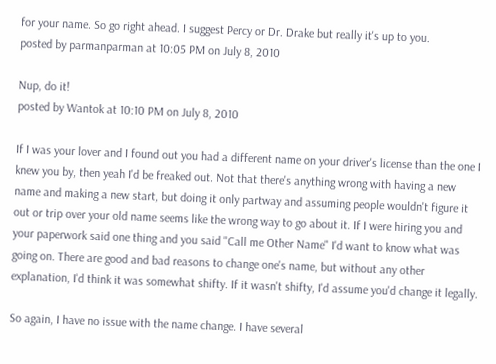for your name. So go right ahead. I suggest Percy or Dr. Drake but really it's up to you.
posted by parmanparman at 10:05 PM on July 8, 2010

Nup, do it!
posted by Wantok at 10:10 PM on July 8, 2010

If I was your lover and I found out you had a different name on your driver's license than the one I knew you by, then yeah I'd be freaked out. Not that there's anything wrong with having a new name and making a new start, but doing it only partway and assuming people wouldn't figure it out or trip over your old name seems like the wrong way to go about it. If I were hiring you and your paperwork said one thing and you said "Call me Other Name" I'd want to know what was going on. There are good and bad reasons to change one's name, but without any other explanation, I'd think it was somewhat shifty. If it wasn't shifty, I'd assume you'd change it legally.

So again, I have no issue with the name change. I have several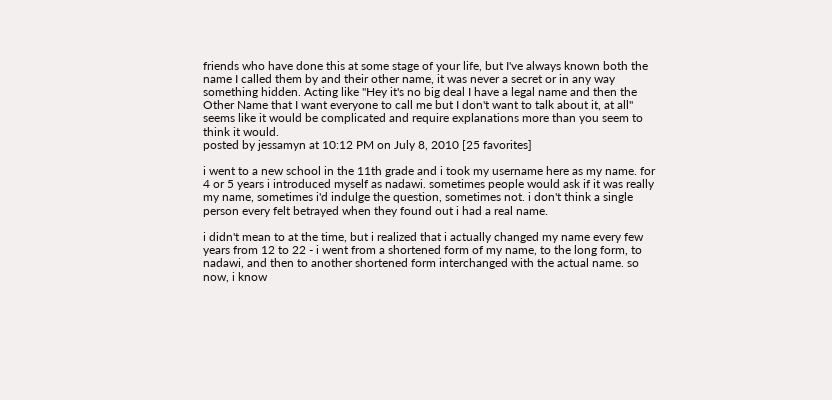friends who have done this at some stage of your life, but I've always known both the name I called them by and their other name, it was never a secret or in any way something hidden. Acting like "Hey it's no big deal I have a legal name and then the Other Name that I want everyone to call me but I don't want to talk about it, at all" seems like it would be complicated and require explanations more than you seem to think it would.
posted by jessamyn at 10:12 PM on July 8, 2010 [25 favorites]

i went to a new school in the 11th grade and i took my username here as my name. for 4 or 5 years i introduced myself as nadawi. sometimes people would ask if it was really my name, sometimes i'd indulge the question, sometimes not. i don't think a single person every felt betrayed when they found out i had a real name.

i didn't mean to at the time, but i realized that i actually changed my name every few years from 12 to 22 - i went from a shortened form of my name, to the long form, to nadawi, and then to another shortened form interchanged with the actual name. so now, i know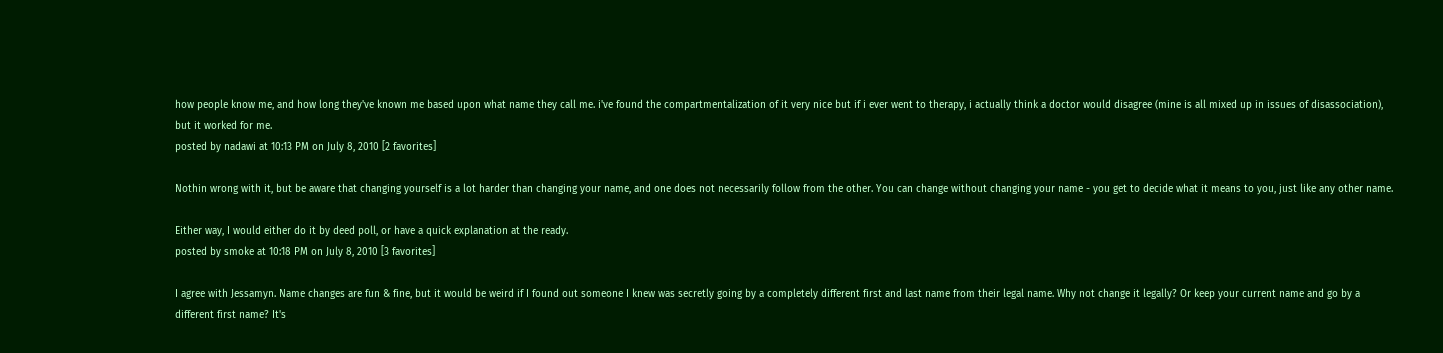how people know me, and how long they've known me based upon what name they call me. i've found the compartmentalization of it very nice but if i ever went to therapy, i actually think a doctor would disagree (mine is all mixed up in issues of disassociation), but it worked for me.
posted by nadawi at 10:13 PM on July 8, 2010 [2 favorites]

Nothin wrong with it, but be aware that changing yourself is a lot harder than changing your name, and one does not necessarily follow from the other. You can change without changing your name - you get to decide what it means to you, just like any other name.

Either way, I would either do it by deed poll, or have a quick explanation at the ready.
posted by smoke at 10:18 PM on July 8, 2010 [3 favorites]

I agree with Jessamyn. Name changes are fun & fine, but it would be weird if I found out someone I knew was secretly going by a completely different first and last name from their legal name. Why not change it legally? Or keep your current name and go by a different first name? It's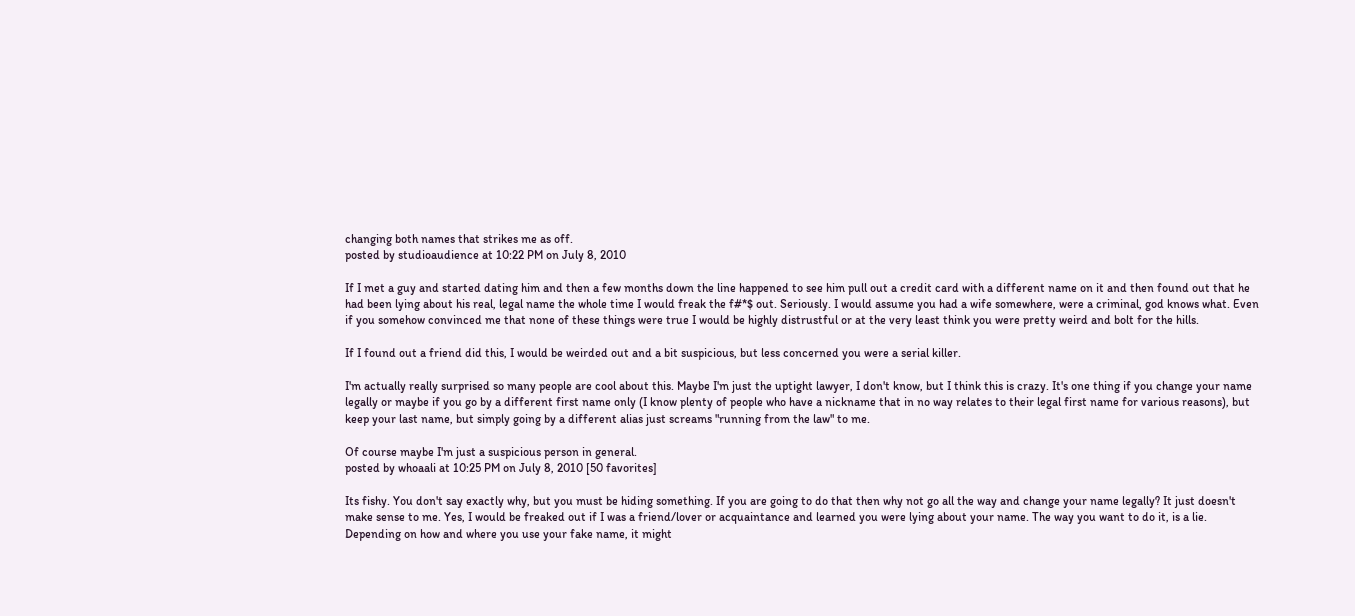changing both names that strikes me as off.
posted by studioaudience at 10:22 PM on July 8, 2010

If I met a guy and started dating him and then a few months down the line happened to see him pull out a credit card with a different name on it and then found out that he had been lying about his real, legal name the whole time I would freak the f#*$ out. Seriously. I would assume you had a wife somewhere, were a criminal, god knows what. Even if you somehow convinced me that none of these things were true I would be highly distrustful or at the very least think you were pretty weird and bolt for the hills.

If I found out a friend did this, I would be weirded out and a bit suspicious, but less concerned you were a serial killer.

I'm actually really surprised so many people are cool about this. Maybe I'm just the uptight lawyer, I don't know, but I think this is crazy. It's one thing if you change your name legally or maybe if you go by a different first name only (I know plenty of people who have a nickname that in no way relates to their legal first name for various reasons), but keep your last name, but simply going by a different alias just screams "running from the law" to me.

Of course maybe I'm just a suspicious person in general.
posted by whoaali at 10:25 PM on July 8, 2010 [50 favorites]

Its fishy. You don't say exactly why, but you must be hiding something. If you are going to do that then why not go all the way and change your name legally? It just doesn't make sense to me. Yes, I would be freaked out if I was a friend/lover or acquaintance and learned you were lying about your name. The way you want to do it, is a lie. Depending on how and where you use your fake name, it might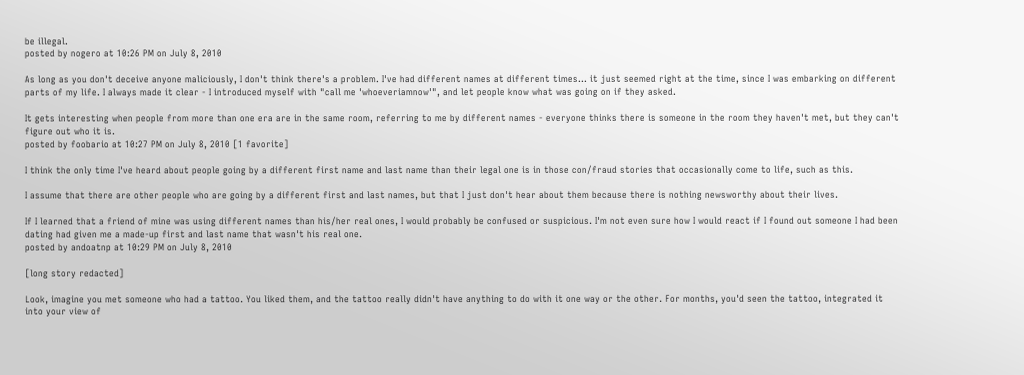be illegal.
posted by nogero at 10:26 PM on July 8, 2010

As long as you don't deceive anyone maliciously, I don't think there's a problem. I've had different names at different times... it just seemed right at the time, since I was embarking on different parts of my life. I always made it clear - I introduced myself with "call me 'whoeveriamnow'", and let people know what was going on if they asked.

It gets interesting when people from more than one era are in the same room, referring to me by different names - everyone thinks there is someone in the room they haven't met, but they can't figure out who it is.
posted by foobario at 10:27 PM on July 8, 2010 [1 favorite]

I think the only time I've heard about people going by a different first name and last name than their legal one is in those con/fraud stories that occasionally come to life, such as this.

I assume that there are other people who are going by a different first and last names, but that I just don't hear about them because there is nothing newsworthy about their lives.

If I learned that a friend of mine was using different names than his/her real ones, I would probably be confused or suspicious. I'm not even sure how I would react if I found out someone I had been dating had given me a made-up first and last name that wasn't his real one.
posted by andoatnp at 10:29 PM on July 8, 2010

[long story redacted]

Look, imagine you met someone who had a tattoo. You liked them, and the tattoo really didn't have anything to do with it one way or the other. For months, you'd seen the tattoo, integrated it into your view of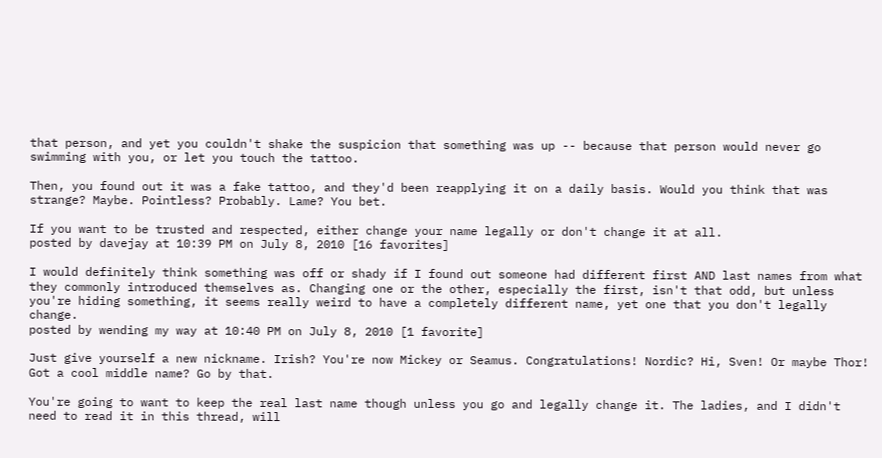that person, and yet you couldn't shake the suspicion that something was up -- because that person would never go swimming with you, or let you touch the tattoo.

Then, you found out it was a fake tattoo, and they'd been reapplying it on a daily basis. Would you think that was strange? Maybe. Pointless? Probably. Lame? You bet.

If you want to be trusted and respected, either change your name legally or don't change it at all.
posted by davejay at 10:39 PM on July 8, 2010 [16 favorites]

I would definitely think something was off or shady if I found out someone had different first AND last names from what they commonly introduced themselves as. Changing one or the other, especially the first, isn't that odd, but unless you're hiding something, it seems really weird to have a completely different name, yet one that you don't legally change.
posted by wending my way at 10:40 PM on July 8, 2010 [1 favorite]

Just give yourself a new nickname. Irish? You're now Mickey or Seamus. Congratulations! Nordic? Hi, Sven! Or maybe Thor! Got a cool middle name? Go by that.

You're going to want to keep the real last name though unless you go and legally change it. The ladies, and I didn't need to read it in this thread, will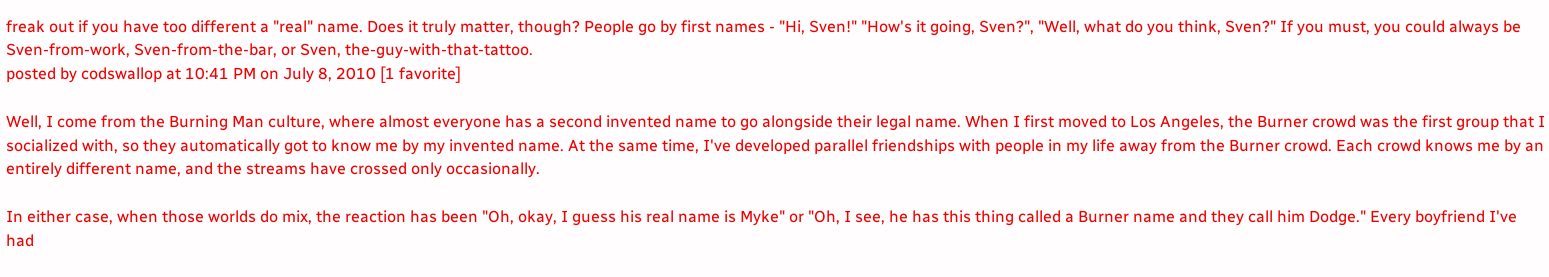freak out if you have too different a "real" name. Does it truly matter, though? People go by first names - "Hi, Sven!" "How's it going, Sven?", "Well, what do you think, Sven?" If you must, you could always be Sven-from-work, Sven-from-the-bar, or Sven, the-guy-with-that-tattoo.
posted by codswallop at 10:41 PM on July 8, 2010 [1 favorite]

Well, I come from the Burning Man culture, where almost everyone has a second invented name to go alongside their legal name. When I first moved to Los Angeles, the Burner crowd was the first group that I socialized with, so they automatically got to know me by my invented name. At the same time, I've developed parallel friendships with people in my life away from the Burner crowd. Each crowd knows me by an entirely different name, and the streams have crossed only occasionally.

In either case, when those worlds do mix, the reaction has been "Oh, okay, I guess his real name is Myke" or "Oh, I see, he has this thing called a Burner name and they call him Dodge." Every boyfriend I've had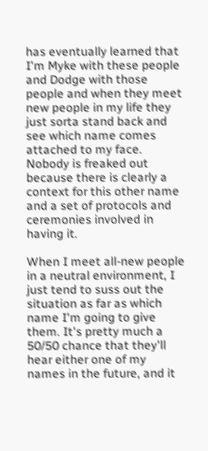has eventually learned that I'm Myke with these people and Dodge with those people and when they meet new people in my life they just sorta stand back and see which name comes attached to my face. Nobody is freaked out because there is clearly a context for this other name and a set of protocols and ceremonies involved in having it.

When I meet all-new people in a neutral environment, I just tend to suss out the situation as far as which name I'm going to give them. It's pretty much a 50/50 chance that they'll hear either one of my names in the future, and it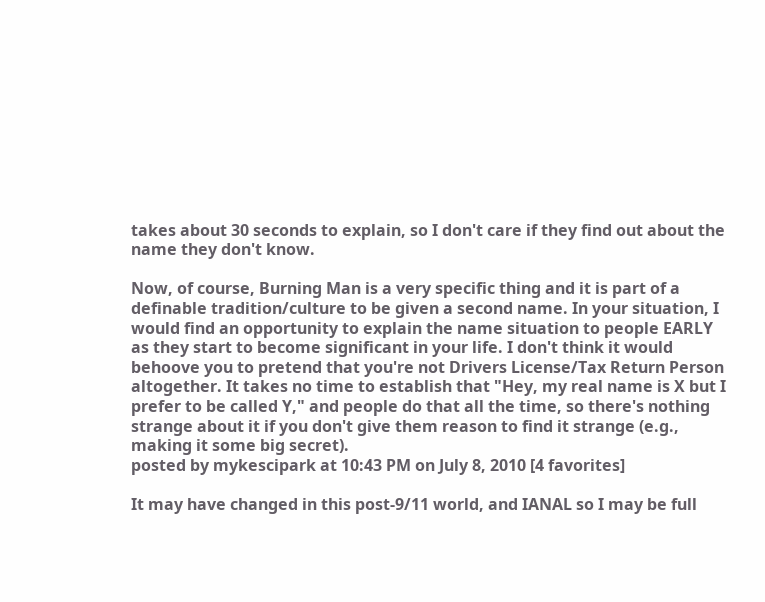takes about 30 seconds to explain, so I don't care if they find out about the name they don't know.

Now, of course, Burning Man is a very specific thing and it is part of a definable tradition/culture to be given a second name. In your situation, I would find an opportunity to explain the name situation to people EARLY as they start to become significant in your life. I don't think it would behoove you to pretend that you're not Drivers License/Tax Return Person altogether. It takes no time to establish that "Hey, my real name is X but I prefer to be called Y," and people do that all the time, so there's nothing strange about it if you don't give them reason to find it strange (e.g., making it some big secret).
posted by mykescipark at 10:43 PM on July 8, 2010 [4 favorites]

It may have changed in this post-9/11 world, and IANAL so I may be full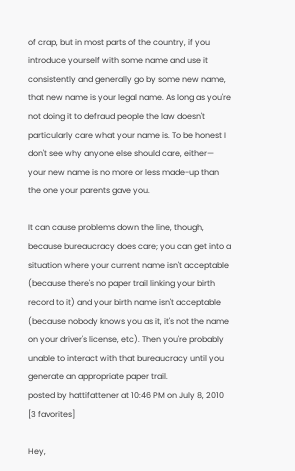of crap, but in most parts of the country, if you introduce yourself with some name and use it consistently and generally go by some new name, that new name is your legal name. As long as you're not doing it to defraud people the law doesn't particularly care what your name is. To be honest I don't see why anyone else should care, either— your new name is no more or less made-up than the one your parents gave you.

It can cause problems down the line, though, because bureaucracy does care; you can get into a situation where your current name isn't acceptable (because there's no paper trail linking your birth record to it) and your birth name isn't acceptable (because nobody knows you as it, it's not the name on your driver's license, etc). Then you're probably unable to interact with that bureaucracy until you generate an appropriate paper trail.
posted by hattifattener at 10:46 PM on July 8, 2010 [3 favorites]

Hey,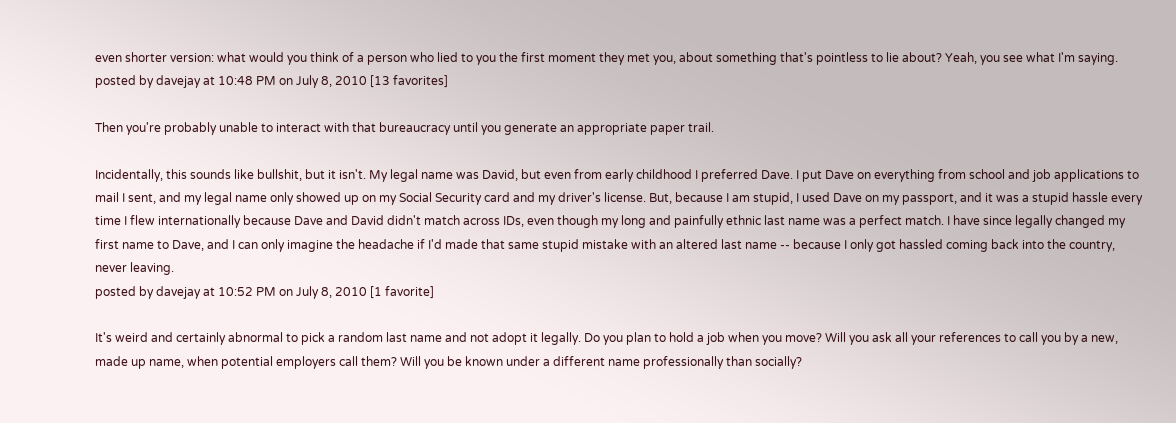even shorter version: what would you think of a person who lied to you the first moment they met you, about something that's pointless to lie about? Yeah, you see what I'm saying.
posted by davejay at 10:48 PM on July 8, 2010 [13 favorites]

Then you're probably unable to interact with that bureaucracy until you generate an appropriate paper trail.

Incidentally, this sounds like bullshit, but it isn't. My legal name was David, but even from early childhood I preferred Dave. I put Dave on everything from school and job applications to mail I sent, and my legal name only showed up on my Social Security card and my driver's license. But, because I am stupid, I used Dave on my passport, and it was a stupid hassle every time I flew internationally because Dave and David didn't match across IDs, even though my long and painfully ethnic last name was a perfect match. I have since legally changed my first name to Dave, and I can only imagine the headache if I'd made that same stupid mistake with an altered last name -- because I only got hassled coming back into the country, never leaving.
posted by davejay at 10:52 PM on July 8, 2010 [1 favorite]

It's weird and certainly abnormal to pick a random last name and not adopt it legally. Do you plan to hold a job when you move? Will you ask all your references to call you by a new, made up name, when potential employers call them? Will you be known under a different name professionally than socially?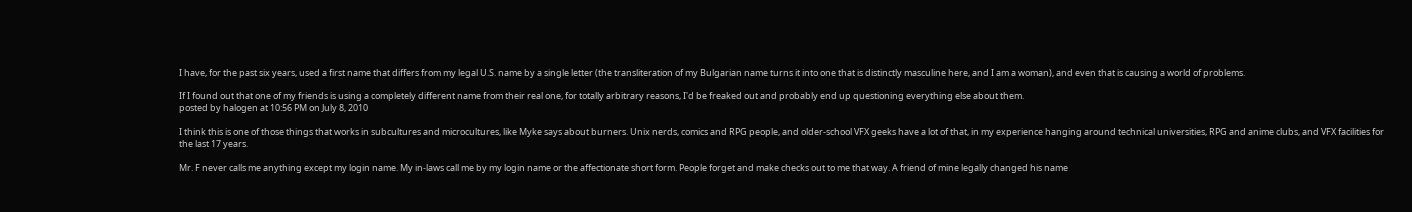I have, for the past six years, used a first name that differs from my legal U.S. name by a single letter (the transliteration of my Bulgarian name turns it into one that is distinctly masculine here, and I am a woman), and even that is causing a world of problems.

If I found out that one of my friends is using a completely different name from their real one, for totally arbitrary reasons, I'd be freaked out and probably end up questioning everything else about them.
posted by halogen at 10:56 PM on July 8, 2010

I think this is one of those things that works in subcultures and microcultures, like Myke says about burners. Unix nerds, comics and RPG people, and older-school VFX geeks have a lot of that, in my experience hanging around technical universities, RPG and anime clubs, and VFX facilities for the last 17 years.

Mr. F never calls me anything except my login name. My in-laws call me by my login name or the affectionate short form. People forget and make checks out to me that way. A friend of mine legally changed his name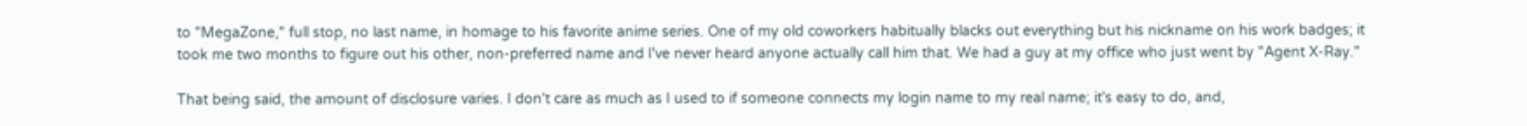to "MegaZone," full stop, no last name, in homage to his favorite anime series. One of my old coworkers habitually blacks out everything but his nickname on his work badges; it took me two months to figure out his other, non-preferred name and I've never heard anyone actually call him that. We had a guy at my office who just went by "Agent X-Ray."

That being said, the amount of disclosure varies. I don't care as much as I used to if someone connects my login name to my real name; it's easy to do, and,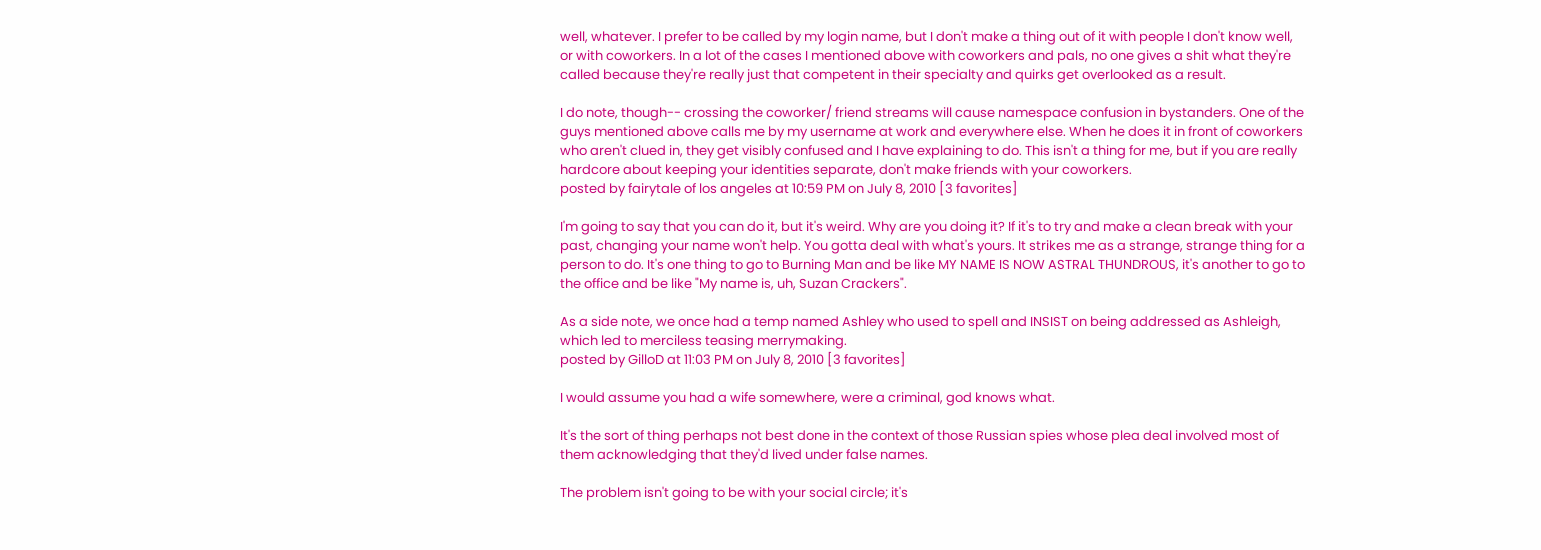well, whatever. I prefer to be called by my login name, but I don't make a thing out of it with people I don't know well, or with coworkers. In a lot of the cases I mentioned above with coworkers and pals, no one gives a shit what they're called because they're really just that competent in their specialty and quirks get overlooked as a result.

I do note, though-- crossing the coworker/ friend streams will cause namespace confusion in bystanders. One of the guys mentioned above calls me by my username at work and everywhere else. When he does it in front of coworkers who aren't clued in, they get visibly confused and I have explaining to do. This isn't a thing for me, but if you are really hardcore about keeping your identities separate, don't make friends with your coworkers.
posted by fairytale of los angeles at 10:59 PM on July 8, 2010 [3 favorites]

I'm going to say that you can do it, but it's weird. Why are you doing it? If it's to try and make a clean break with your past, changing your name won't help. You gotta deal with what's yours. It strikes me as a strange, strange thing for a person to do. It's one thing to go to Burning Man and be like MY NAME IS NOW ASTRAL THUNDROUS, it's another to go to the office and be like "My name is, uh, Suzan Crackers".

As a side note, we once had a temp named Ashley who used to spell and INSIST on being addressed as Ashleigh, which led to merciless teasing merrymaking.
posted by GilloD at 11:03 PM on July 8, 2010 [3 favorites]

I would assume you had a wife somewhere, were a criminal, god knows what.

It's the sort of thing perhaps not best done in the context of those Russian spies whose plea deal involved most of them acknowledging that they'd lived under false names.

The problem isn't going to be with your social circle; it's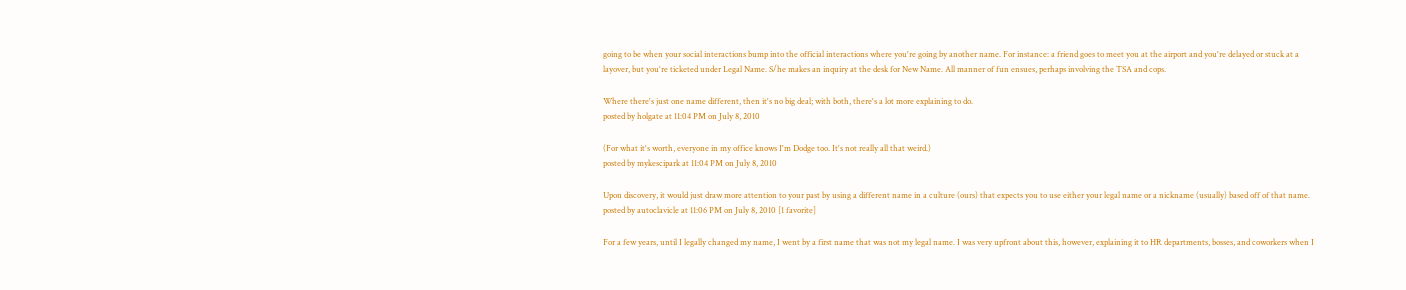going to be when your social interactions bump into the official interactions where you're going by another name. For instance: a friend goes to meet you at the airport and you're delayed or stuck at a layover, but you're ticketed under Legal Name. S/he makes an inquiry at the desk for New Name. All manner of fun ensues, perhaps involving the TSA and cops.

Where there's just one name different, then it's no big deal; with both, there's a lot more explaining to do.
posted by holgate at 11:04 PM on July 8, 2010

(For what it's worth, everyone in my office knows I'm Dodge too. It's not really all that weird.)
posted by mykescipark at 11:04 PM on July 8, 2010

Upon discovery, it would just draw more attention to your past by using a different name in a culture (ours) that expects you to use either your legal name or a nickname (usually) based off of that name.
posted by autoclavicle at 11:06 PM on July 8, 2010 [1 favorite]

For a few years, until I legally changed my name, I went by a first name that was not my legal name. I was very upfront about this, however, explaining it to HR departments, bosses, and coworkers when I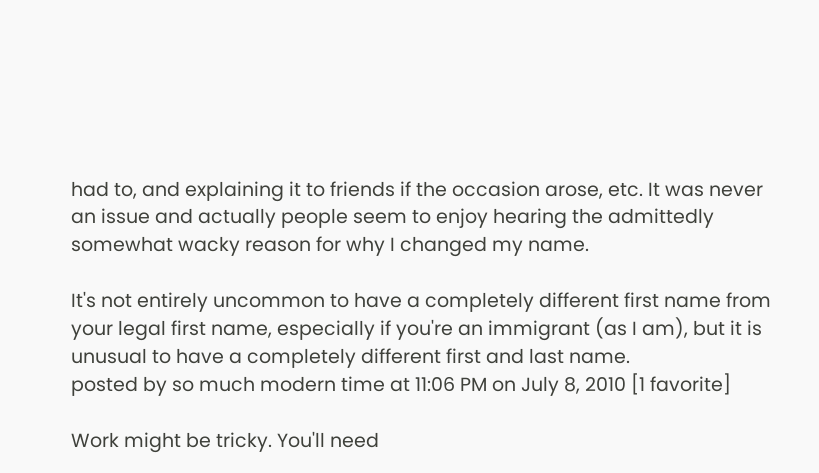had to, and explaining it to friends if the occasion arose, etc. It was never an issue and actually people seem to enjoy hearing the admittedly somewhat wacky reason for why I changed my name.

It's not entirely uncommon to have a completely different first name from your legal first name, especially if you're an immigrant (as I am), but it is unusual to have a completely different first and last name.
posted by so much modern time at 11:06 PM on July 8, 2010 [1 favorite]

Work might be tricky. You'll need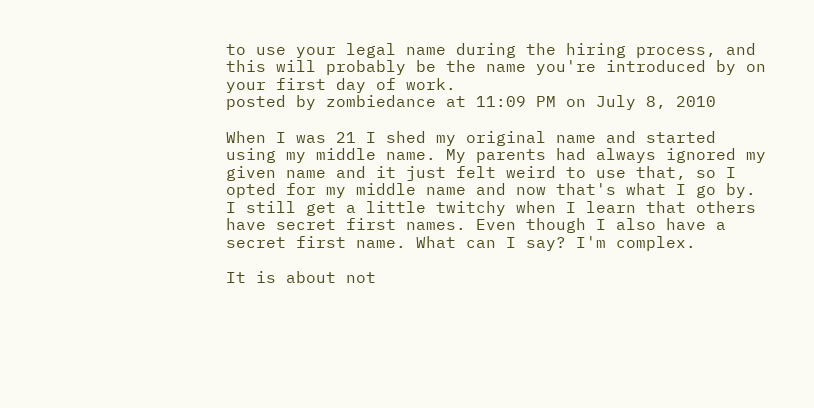to use your legal name during the hiring process, and this will probably be the name you're introduced by on your first day of work.
posted by zombiedance at 11:09 PM on July 8, 2010

When I was 21 I shed my original name and started using my middle name. My parents had always ignored my given name and it just felt weird to use that, so I opted for my middle name and now that's what I go by. I still get a little twitchy when I learn that others have secret first names. Even though I also have a secret first name. What can I say? I'm complex.

It is about not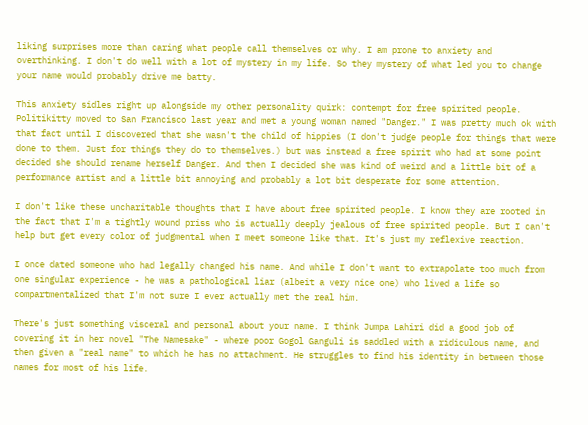liking surprises more than caring what people call themselves or why. I am prone to anxiety and overthinking. I don't do well with a lot of mystery in my life. So they mystery of what led you to change your name would probably drive me batty.

This anxiety sidles right up alongside my other personality quirk: contempt for free spirited people. Politikitty moved to San Francisco last year and met a young woman named "Danger." I was pretty much ok with that fact until I discovered that she wasn't the child of hippies (I don't judge people for things that were done to them. Just for things they do to themselves.) but was instead a free spirit who had at some point decided she should rename herself Danger. And then I decided she was kind of weird and a little bit of a performance artist and a little bit annoying and probably a lot bit desperate for some attention.

I don't like these uncharitable thoughts that I have about free spirited people. I know they are rooted in the fact that I'm a tightly wound priss who is actually deeply jealous of free spirited people. But I can't help but get every color of judgmental when I meet someone like that. It's just my reflexive reaction.

I once dated someone who had legally changed his name. And while I don't want to extrapolate too much from one singular experience - he was a pathological liar (albeit a very nice one) who lived a life so compartmentalized that I'm not sure I ever actually met the real him.

There's just something visceral and personal about your name. I think Jumpa Lahiri did a good job of covering it in her novel "The Namesake" - where poor Gogol Ganguli is saddled with a ridiculous name, and then given a "real name" to which he has no attachment. He struggles to find his identity in between those names for most of his life.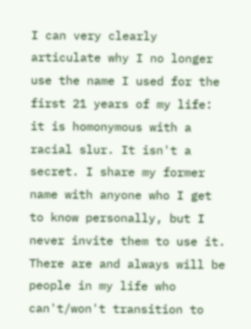I can very clearly articulate why I no longer use the name I used for the first 21 years of my life: it is homonymous with a racial slur. It isn't a secret. I share my former name with anyone who I get to know personally, but I never invite them to use it. There are and always will be people in my life who can't/won't transition to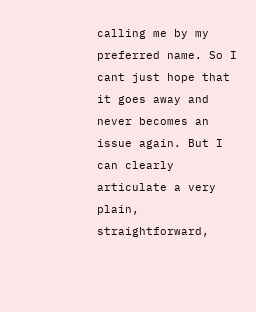calling me by my preferred name. So I cant just hope that it goes away and never becomes an issue again. But I can clearly articulate a very plain, straightforward,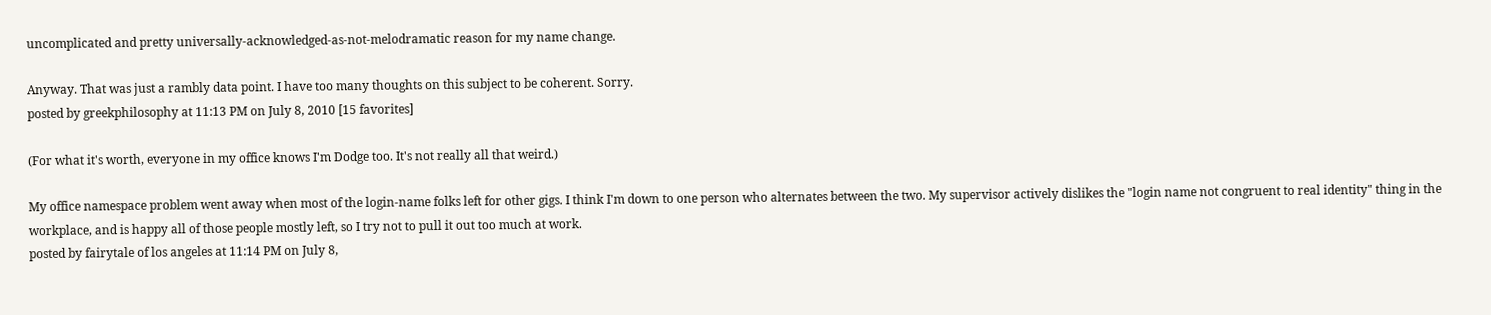uncomplicated and pretty universally-acknowledged-as-not-melodramatic reason for my name change.

Anyway. That was just a rambly data point. I have too many thoughts on this subject to be coherent. Sorry.
posted by greekphilosophy at 11:13 PM on July 8, 2010 [15 favorites]

(For what it's worth, everyone in my office knows I'm Dodge too. It's not really all that weird.)

My office namespace problem went away when most of the login-name folks left for other gigs. I think I'm down to one person who alternates between the two. My supervisor actively dislikes the "login name not congruent to real identity" thing in the workplace, and is happy all of those people mostly left, so I try not to pull it out too much at work.
posted by fairytale of los angeles at 11:14 PM on July 8,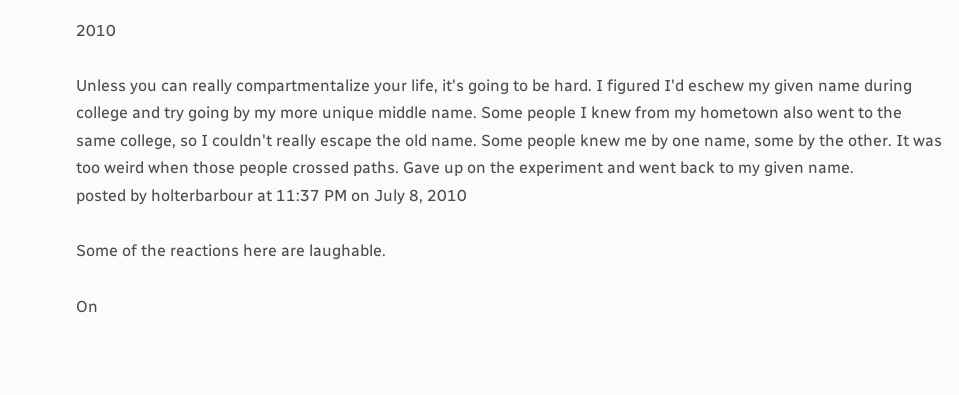2010

Unless you can really compartmentalize your life, it's going to be hard. I figured I'd eschew my given name during college and try going by my more unique middle name. Some people I knew from my hometown also went to the same college, so I couldn't really escape the old name. Some people knew me by one name, some by the other. It was too weird when those people crossed paths. Gave up on the experiment and went back to my given name.
posted by holterbarbour at 11:37 PM on July 8, 2010

Some of the reactions here are laughable.

On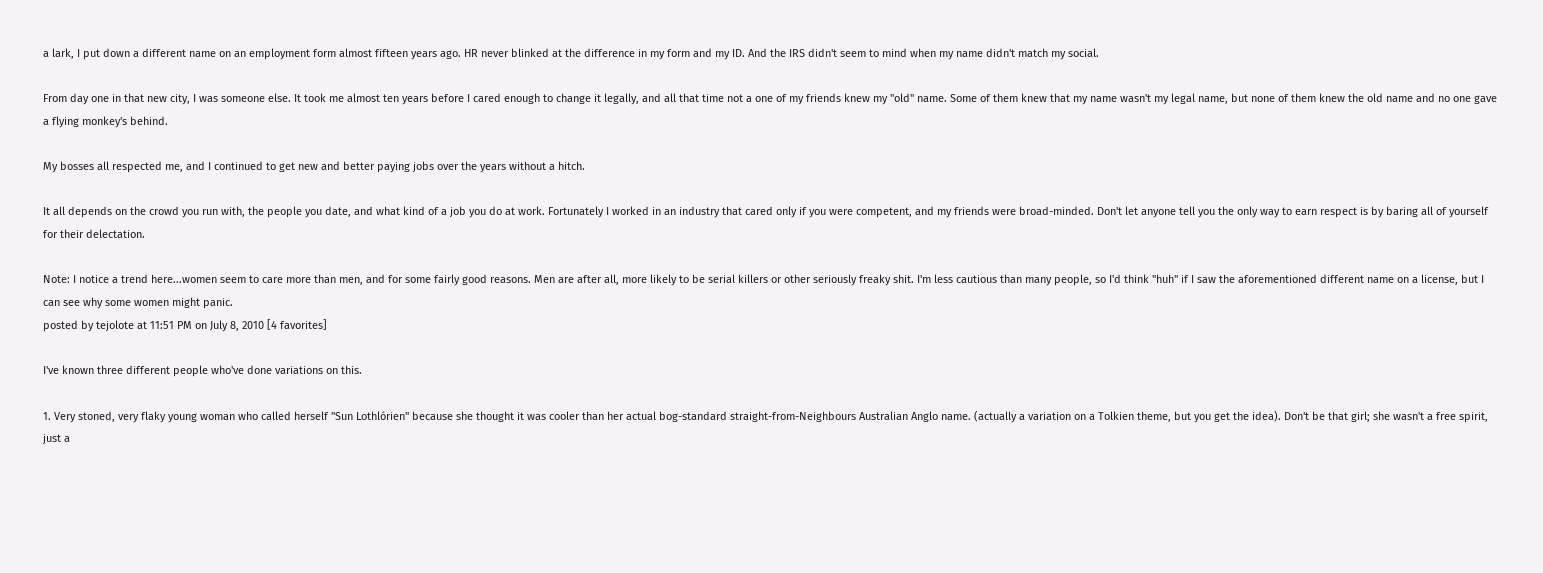a lark, I put down a different name on an employment form almost fifteen years ago. HR never blinked at the difference in my form and my ID. And the IRS didn't seem to mind when my name didn't match my social.

From day one in that new city, I was someone else. It took me almost ten years before I cared enough to change it legally, and all that time not a one of my friends knew my "old" name. Some of them knew that my name wasn't my legal name, but none of them knew the old name and no one gave a flying monkey's behind.

My bosses all respected me, and I continued to get new and better paying jobs over the years without a hitch.

It all depends on the crowd you run with, the people you date, and what kind of a job you do at work. Fortunately I worked in an industry that cared only if you were competent, and my friends were broad-minded. Don't let anyone tell you the only way to earn respect is by baring all of yourself for their delectation.

Note: I notice a trend here...women seem to care more than men, and for some fairly good reasons. Men are after all, more likely to be serial killers or other seriously freaky shit. I'm less cautious than many people, so I'd think "huh" if I saw the aforementioned different name on a license, but I can see why some women might panic.
posted by tejolote at 11:51 PM on July 8, 2010 [4 favorites]

I've known three different people who've done variations on this.

1. Very stoned, very flaky young woman who called herself "Sun Lothlórien" because she thought it was cooler than her actual bog-standard straight-from-Neighbours Australian Anglo name. (actually a variation on a Tolkien theme, but you get the idea). Don't be that girl; she wasn't a free spirit, just a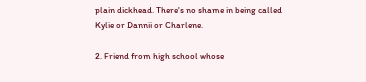plain dickhead. There's no shame in being called Kylie or Dannii or Charlene.

2. Friend from high school whose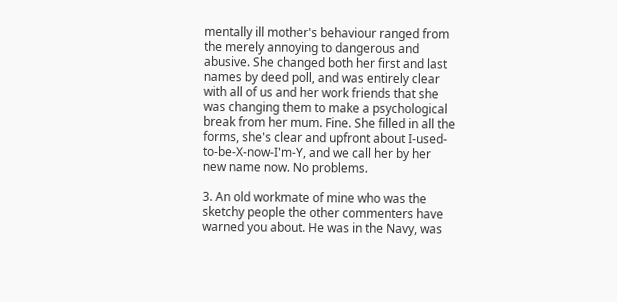mentally ill mother's behaviour ranged from the merely annoying to dangerous and abusive. She changed both her first and last names by deed poll, and was entirely clear with all of us and her work friends that she was changing them to make a psychological break from her mum. Fine. She filled in all the forms, she's clear and upfront about I-used-to-be-X-now-I'm-Y, and we call her by her new name now. No problems.

3. An old workmate of mine who was the sketchy people the other commenters have warned you about. He was in the Navy, was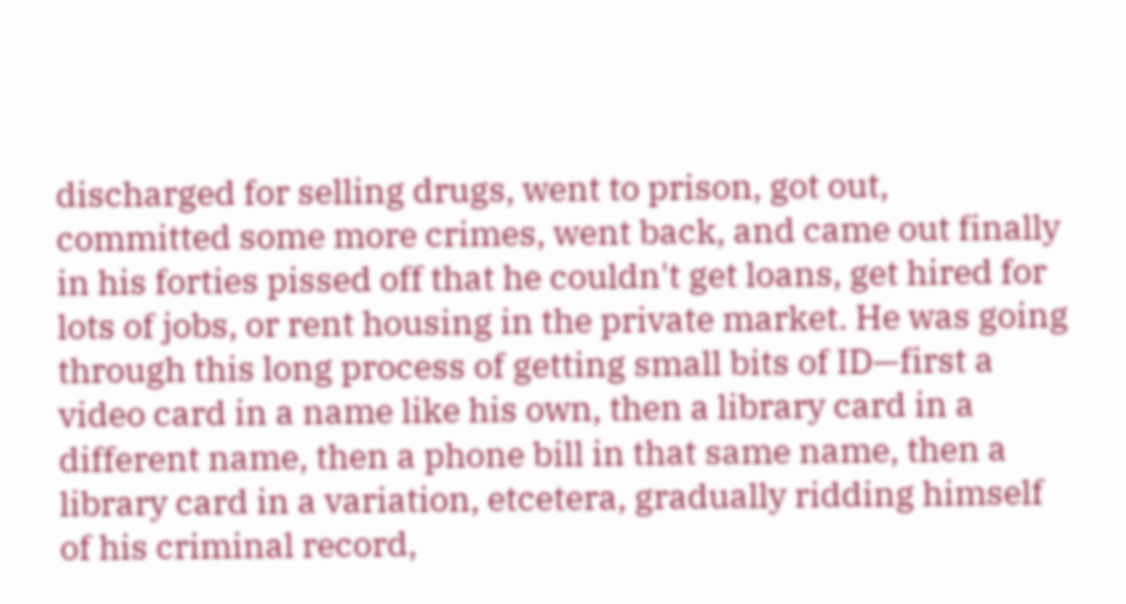discharged for selling drugs, went to prison, got out, committed some more crimes, went back, and came out finally in his forties pissed off that he couldn't get loans, get hired for lots of jobs, or rent housing in the private market. He was going through this long process of getting small bits of ID—first a video card in a name like his own, then a library card in a different name, then a phone bill in that same name, then a library card in a variation, etcetera, gradually ridding himself of his criminal record,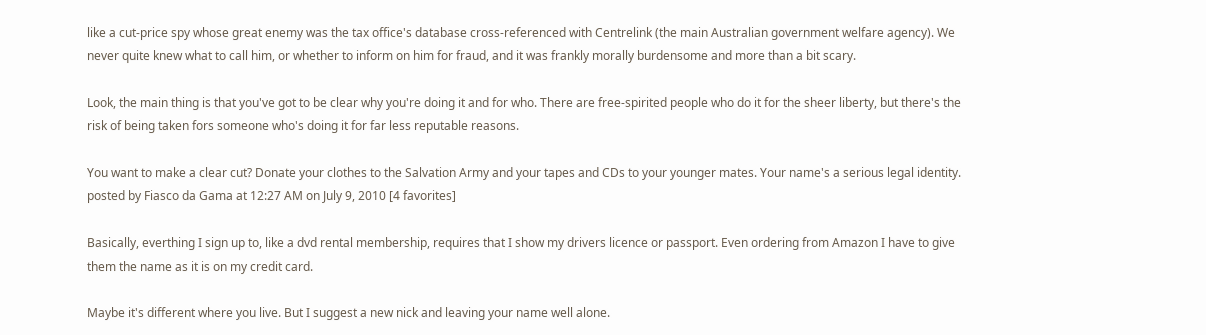like a cut-price spy whose great enemy was the tax office's database cross-referenced with Centrelink (the main Australian government welfare agency). We never quite knew what to call him, or whether to inform on him for fraud, and it was frankly morally burdensome and more than a bit scary.

Look, the main thing is that you've got to be clear why you're doing it and for who. There are free-spirited people who do it for the sheer liberty, but there's the risk of being taken fors someone who's doing it for far less reputable reasons.

You want to make a clear cut? Donate your clothes to the Salvation Army and your tapes and CDs to your younger mates. Your name's a serious legal identity.
posted by Fiasco da Gama at 12:27 AM on July 9, 2010 [4 favorites]

Basically, everthing I sign up to, like a dvd rental membership, requires that I show my drivers licence or passport. Even ordering from Amazon I have to give them the name as it is on my credit card.

Maybe it's different where you live. But I suggest a new nick and leaving your name well alone.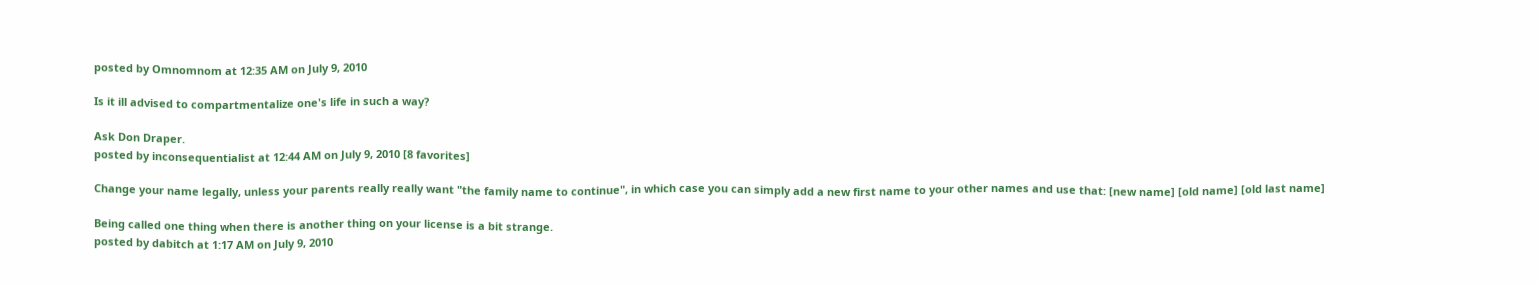posted by Omnomnom at 12:35 AM on July 9, 2010

Is it ill advised to compartmentalize one's life in such a way?

Ask Don Draper.
posted by inconsequentialist at 12:44 AM on July 9, 2010 [8 favorites]

Change your name legally, unless your parents really really want "the family name to continue", in which case you can simply add a new first name to your other names and use that: [new name] [old name] [old last name]

Being called one thing when there is another thing on your license is a bit strange.
posted by dabitch at 1:17 AM on July 9, 2010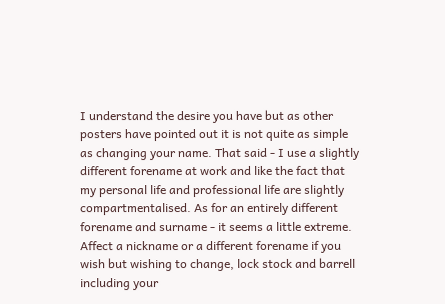I understand the desire you have but as other posters have pointed out it is not quite as simple as changing your name. That said - I use a slightly different forename at work and like the fact that my personal life and professional life are slightly compartmentalised. As for an entirely different forename and surname - it seems a little extreme. Affect a nickname or a different forename if you wish but wishing to change, lock stock and barrell including your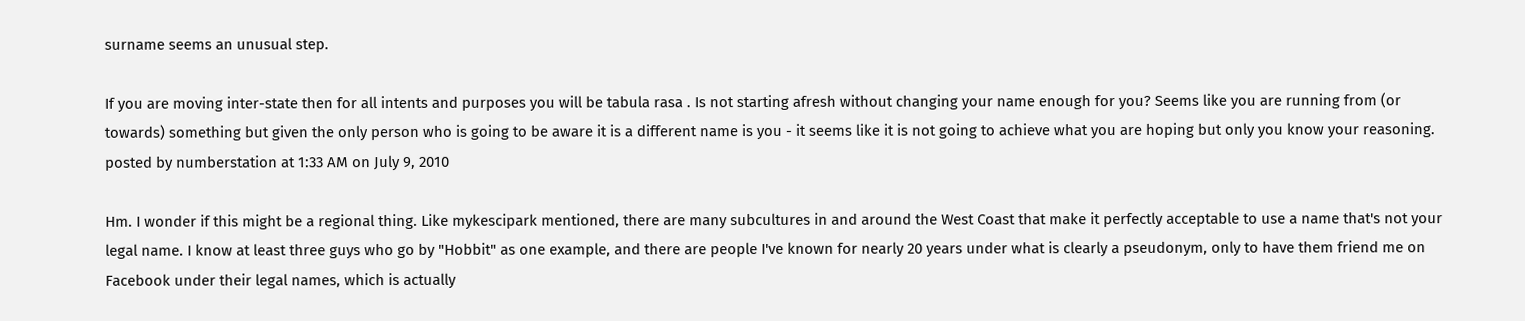surname seems an unusual step.

If you are moving inter-state then for all intents and purposes you will be tabula rasa . Is not starting afresh without changing your name enough for you? Seems like you are running from (or towards) something but given the only person who is going to be aware it is a different name is you - it seems like it is not going to achieve what you are hoping but only you know your reasoning.
posted by numberstation at 1:33 AM on July 9, 2010

Hm. I wonder if this might be a regional thing. Like mykescipark mentioned, there are many subcultures in and around the West Coast that make it perfectly acceptable to use a name that's not your legal name. I know at least three guys who go by "Hobbit" as one example, and there are people I've known for nearly 20 years under what is clearly a pseudonym, only to have them friend me on Facebook under their legal names, which is actually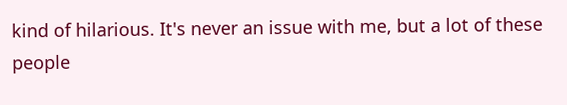kind of hilarious. It's never an issue with me, but a lot of these people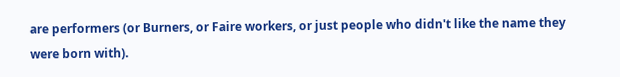are performers (or Burners, or Faire workers, or just people who didn't like the name they were born with).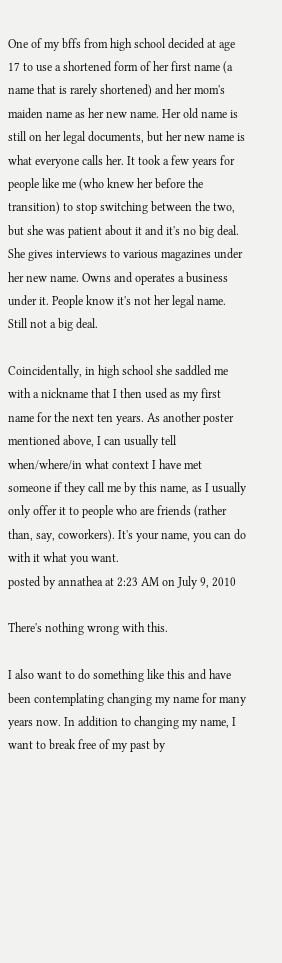One of my bffs from high school decided at age 17 to use a shortened form of her first name (a name that is rarely shortened) and her mom's maiden name as her new name. Her old name is still on her legal documents, but her new name is what everyone calls her. It took a few years for people like me (who knew her before the transition) to stop switching between the two, but she was patient about it and it's no big deal. She gives interviews to various magazines under her new name. Owns and operates a business under it. People know it's not her legal name. Still not a big deal.

Coincidentally, in high school she saddled me with a nickname that I then used as my first name for the next ten years. As another poster mentioned above, I can usually tell when/where/in what context I have met someone if they call me by this name, as I usually only offer it to people who are friends (rather than, say, coworkers). It's your name, you can do with it what you want.
posted by annathea at 2:23 AM on July 9, 2010

There's nothing wrong with this.

I also want to do something like this and have been contemplating changing my name for many years now. In addition to changing my name, I want to break free of my past by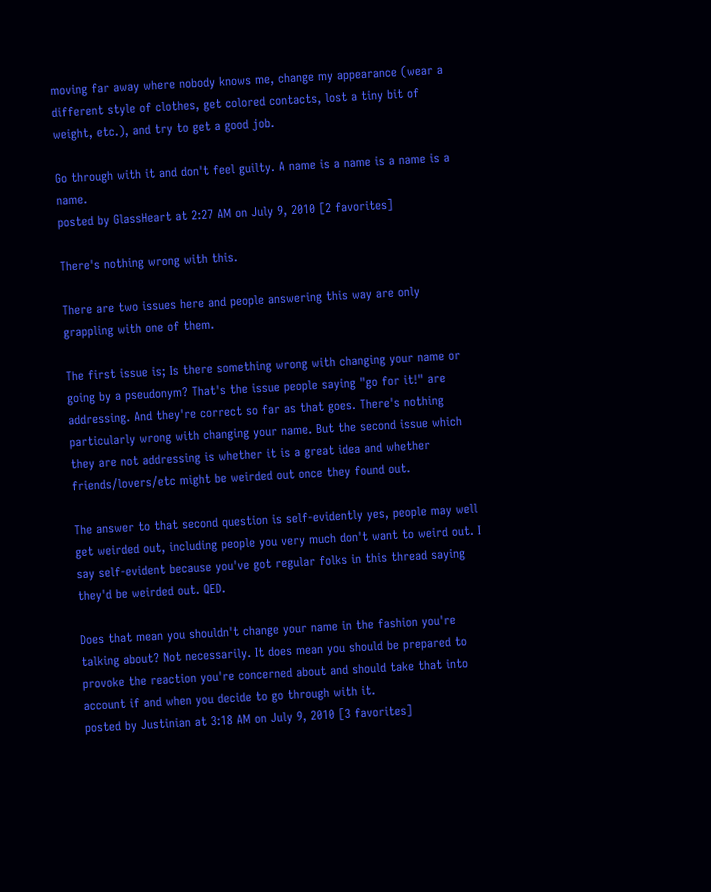moving far away where nobody knows me, change my appearance (wear a different style of clothes, get colored contacts, lost a tiny bit of weight, etc.), and try to get a good job.

Go through with it and don't feel guilty. A name is a name is a name is a name.
posted by GlassHeart at 2:27 AM on July 9, 2010 [2 favorites]

There's nothing wrong with this.

There are two issues here and people answering this way are only grappling with one of them.

The first issue is; Is there something wrong with changing your name or going by a pseudonym? That's the issue people saying "go for it!" are addressing. And they're correct so far as that goes. There's nothing particularly wrong with changing your name. But the second issue which they are not addressing is whether it is a great idea and whether friends/lovers/etc might be weirded out once they found out.

The answer to that second question is self-evidently yes, people may well get weirded out, including people you very much don't want to weird out. I say self-evident because you've got regular folks in this thread saying they'd be weirded out. QED.

Does that mean you shouldn't change your name in the fashion you're talking about? Not necessarily. It does mean you should be prepared to provoke the reaction you're concerned about and should take that into account if and when you decide to go through with it.
posted by Justinian at 3:18 AM on July 9, 2010 [3 favorites]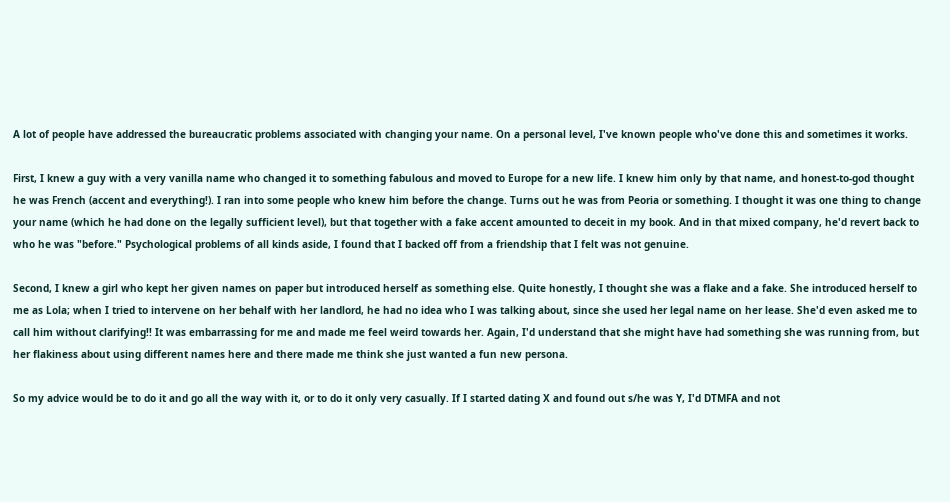A lot of people have addressed the bureaucratic problems associated with changing your name. On a personal level, I've known people who've done this and sometimes it works.

First, I knew a guy with a very vanilla name who changed it to something fabulous and moved to Europe for a new life. I knew him only by that name, and honest-to-god thought he was French (accent and everything!). I ran into some people who knew him before the change. Turns out he was from Peoria or something. I thought it was one thing to change your name (which he had done on the legally sufficient level), but that together with a fake accent amounted to deceit in my book. And in that mixed company, he'd revert back to who he was "before." Psychological problems of all kinds aside, I found that I backed off from a friendship that I felt was not genuine.

Second, I knew a girl who kept her given names on paper but introduced herself as something else. Quite honestly, I thought she was a flake and a fake. She introduced herself to me as Lola; when I tried to intervene on her behalf with her landlord, he had no idea who I was talking about, since she used her legal name on her lease. She'd even asked me to call him without clarifying!! It was embarrassing for me and made me feel weird towards her. Again, I'd understand that she might have had something she was running from, but her flakiness about using different names here and there made me think she just wanted a fun new persona.

So my advice would be to do it and go all the way with it, or to do it only very casually. If I started dating X and found out s/he was Y, I'd DTMFA and not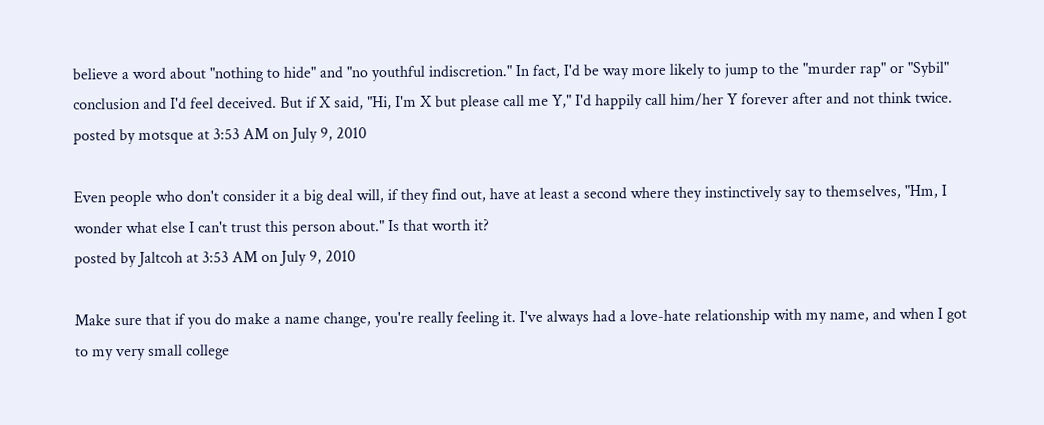believe a word about "nothing to hide" and "no youthful indiscretion." In fact, I'd be way more likely to jump to the "murder rap" or "Sybil" conclusion and I'd feel deceived. But if X said, "Hi, I'm X but please call me Y," I'd happily call him/her Y forever after and not think twice.
posted by motsque at 3:53 AM on July 9, 2010

Even people who don't consider it a big deal will, if they find out, have at least a second where they instinctively say to themselves, "Hm, I wonder what else I can't trust this person about." Is that worth it?
posted by Jaltcoh at 3:53 AM on July 9, 2010

Make sure that if you do make a name change, you're really feeling it. I've always had a love-hate relationship with my name, and when I got to my very small college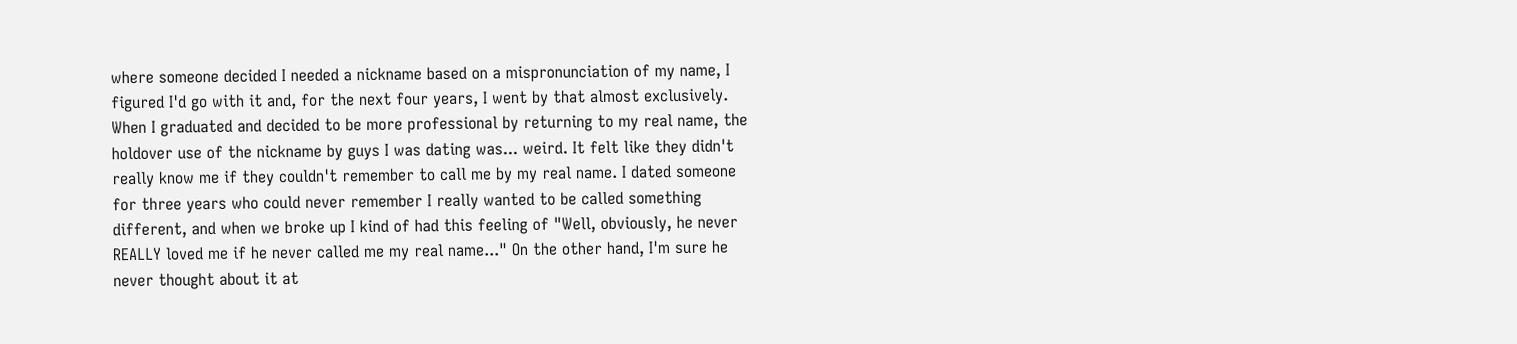where someone decided I needed a nickname based on a mispronunciation of my name, I figured I'd go with it and, for the next four years, I went by that almost exclusively. When I graduated and decided to be more professional by returning to my real name, the holdover use of the nickname by guys I was dating was... weird. It felt like they didn't really know me if they couldn't remember to call me by my real name. I dated someone for three years who could never remember I really wanted to be called something different, and when we broke up I kind of had this feeling of "Well, obviously, he never REALLY loved me if he never called me my real name..." On the other hand, I'm sure he never thought about it at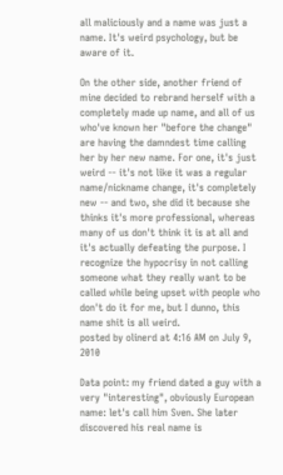all maliciously and a name was just a name. It's weird psychology, but be aware of it.

On the other side, another friend of mine decided to rebrand herself with a completely made up name, and all of us who've known her "before the change" are having the damndest time calling her by her new name. For one, it's just weird -- it's not like it was a regular name/nickname change, it's completely new -- and two, she did it because she thinks it's more professional, whereas many of us don't think it is at all and it's actually defeating the purpose. I recognize the hypocrisy in not calling someone what they really want to be called while being upset with people who don't do it for me, but I dunno, this name shit is all weird.
posted by olinerd at 4:16 AM on July 9, 2010

Data point: my friend dated a guy with a very "interesting", obviously European name: let's call him Sven. She later discovered his real name is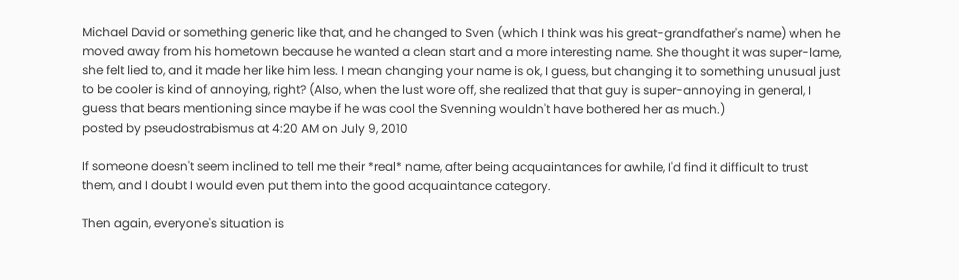Michael David or something generic like that, and he changed to Sven (which I think was his great-grandfather's name) when he moved away from his hometown because he wanted a clean start and a more interesting name. She thought it was super-lame, she felt lied to, and it made her like him less. I mean changing your name is ok, I guess, but changing it to something unusual just to be cooler is kind of annoying, right? (Also, when the lust wore off, she realized that that guy is super-annoying in general, I guess that bears mentioning since maybe if he was cool the Svenning wouldn't have bothered her as much.)
posted by pseudostrabismus at 4:20 AM on July 9, 2010

If someone doesn't seem inclined to tell me their *real* name, after being acquaintances for awhile, I'd find it difficult to trust them, and I doubt I would even put them into the good acquaintance category.

Then again, everyone's situation is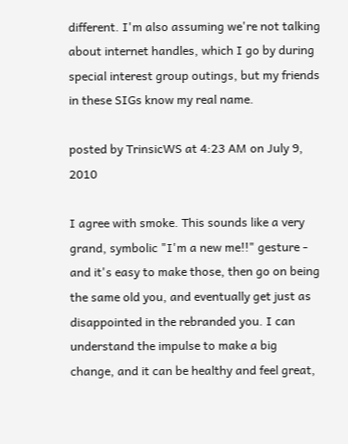different. I'm also assuming we're not talking about internet handles, which I go by during special interest group outings, but my friends in these SIGs know my real name.

posted by TrinsicWS at 4:23 AM on July 9, 2010

I agree with smoke. This sounds like a very grand, symbolic "I'm a new me!!" gesture - and it's easy to make those, then go on being the same old you, and eventually get just as disappointed in the rebranded you. I can understand the impulse to make a big change, and it can be healthy and feel great,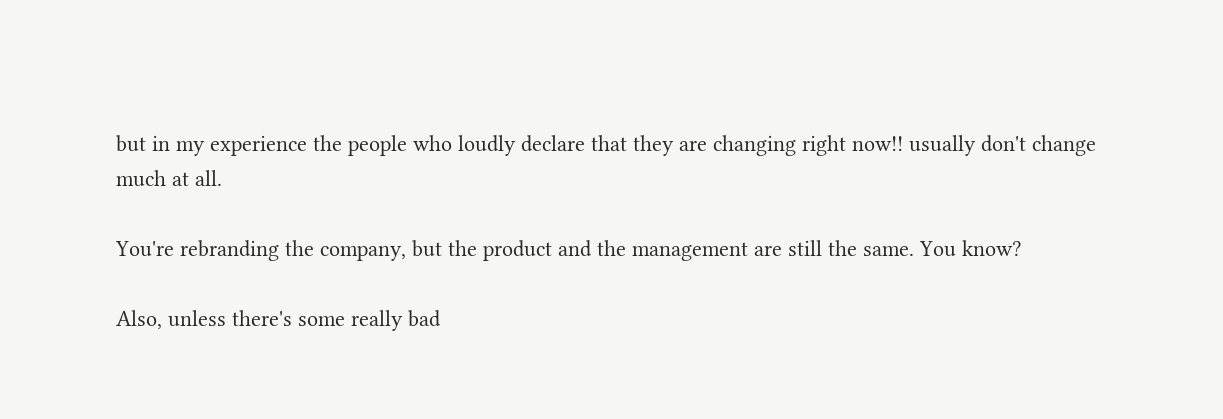but in my experience the people who loudly declare that they are changing right now!! usually don't change much at all.

You're rebranding the company, but the product and the management are still the same. You know?

Also, unless there's some really bad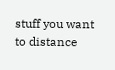stuff you want to distance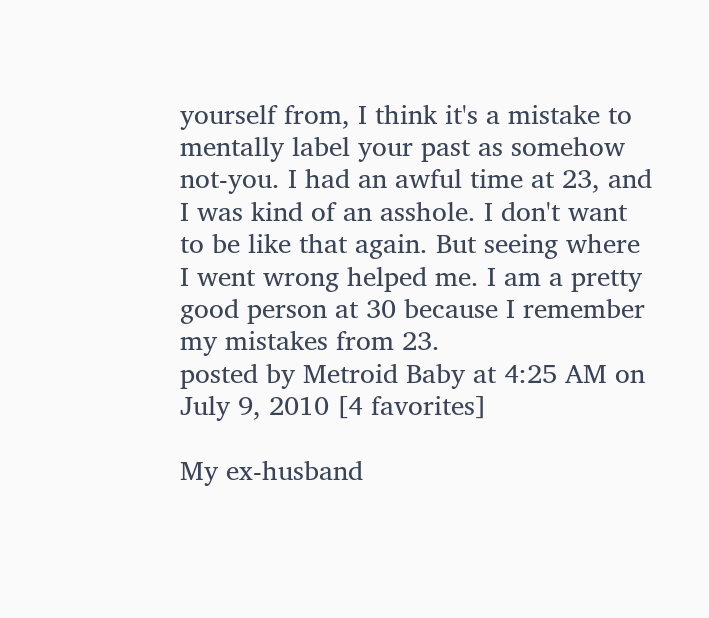yourself from, I think it's a mistake to mentally label your past as somehow not-you. I had an awful time at 23, and I was kind of an asshole. I don't want to be like that again. But seeing where I went wrong helped me. I am a pretty good person at 30 because I remember my mistakes from 23.
posted by Metroid Baby at 4:25 AM on July 9, 2010 [4 favorites]

My ex-husband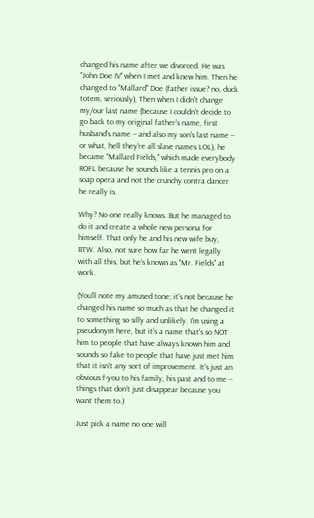changed his name after we divorced. He was "John Doe IV" when I met and knew him. Then he changed to "Mallard" Doe (father issue? no, duck totem, seriously), Then when I didn't change my/our last name (because I couldn't decide to go back to my original father's name, first husband's name -- and also my son's last name -- or what, hell they're all slave names LOL), he became "Mallard Fields," which made everybody ROFL because he sounds like a tennis pro on a soap opera and not the crunchy contra dancer he really is.

Why? No one really knows. But he managed to do it and create a whole new persona for himself. That only he and his new wife buy, BTW. Also, not sure how far he went legally with all this, but he's known as "Mr. Fields" at work.

(You'll note my amused tone; it's not because he changed his name so much as that he changed it to something so silly and unlikely. I'm using a pseudonym here, but it's a name that's so NOT him to people that have always known him and sounds so fake to people that have just met him that it isn't any sort of improvement. It's just an obvious f-you to his family, his past and to me -- things that don't just disappear because you want them to.)

Just pick a name no one will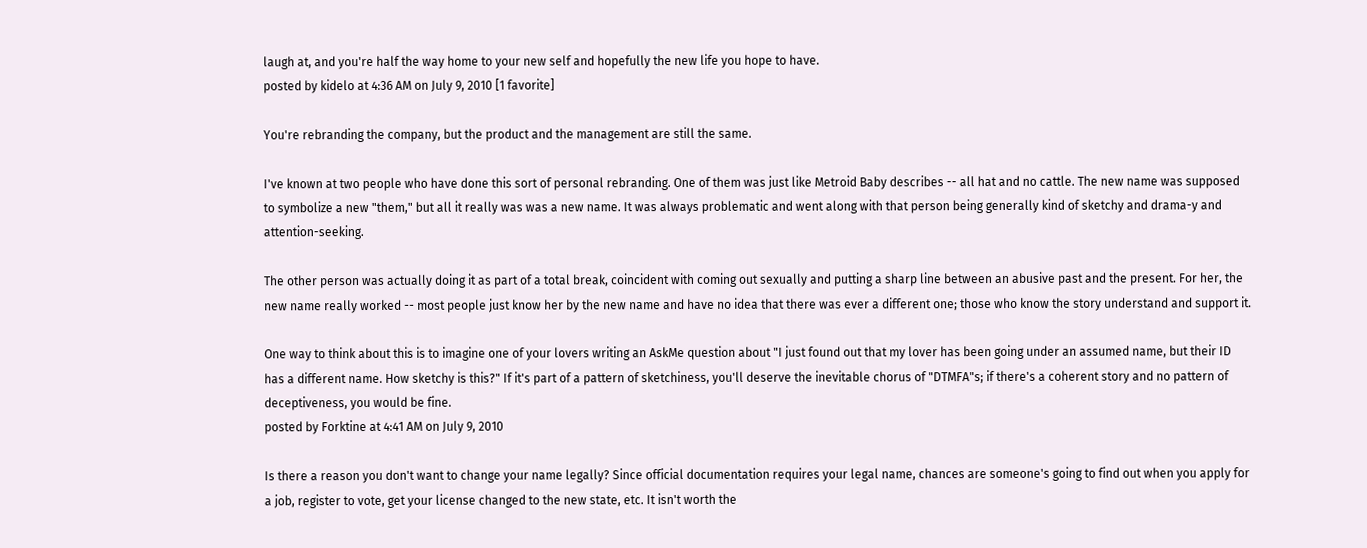laugh at, and you're half the way home to your new self and hopefully the new life you hope to have.
posted by kidelo at 4:36 AM on July 9, 2010 [1 favorite]

You're rebranding the company, but the product and the management are still the same.

I've known at two people who have done this sort of personal rebranding. One of them was just like Metroid Baby describes -- all hat and no cattle. The new name was supposed to symbolize a new "them," but all it really was was a new name. It was always problematic and went along with that person being generally kind of sketchy and drama-y and attention-seeking.

The other person was actually doing it as part of a total break, coincident with coming out sexually and putting a sharp line between an abusive past and the present. For her, the new name really worked -- most people just know her by the new name and have no idea that there was ever a different one; those who know the story understand and support it.

One way to think about this is to imagine one of your lovers writing an AskMe question about "I just found out that my lover has been going under an assumed name, but their ID has a different name. How sketchy is this?" If it's part of a pattern of sketchiness, you'll deserve the inevitable chorus of "DTMFA"s; if there's a coherent story and no pattern of deceptiveness, you would be fine.
posted by Forktine at 4:41 AM on July 9, 2010

Is there a reason you don't want to change your name legally? Since official documentation requires your legal name, chances are someone's going to find out when you apply for a job, register to vote, get your license changed to the new state, etc. It isn't worth the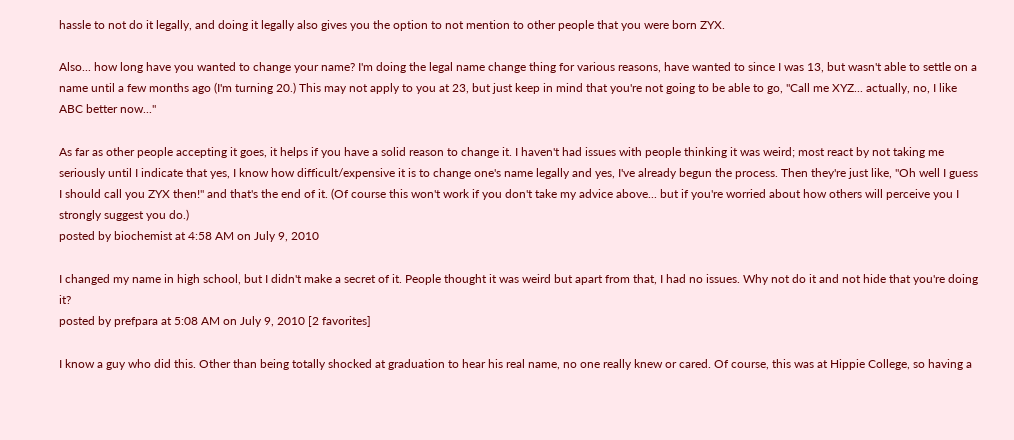hassle to not do it legally, and doing it legally also gives you the option to not mention to other people that you were born ZYX.

Also... how long have you wanted to change your name? I'm doing the legal name change thing for various reasons, have wanted to since I was 13, but wasn't able to settle on a name until a few months ago (I'm turning 20.) This may not apply to you at 23, but just keep in mind that you're not going to be able to go, "Call me XYZ... actually, no, I like ABC better now..."

As far as other people accepting it goes, it helps if you have a solid reason to change it. I haven't had issues with people thinking it was weird; most react by not taking me seriously until I indicate that yes, I know how difficult/expensive it is to change one's name legally and yes, I've already begun the process. Then they're just like, "Oh well I guess I should call you ZYX then!" and that's the end of it. (Of course this won't work if you don't take my advice above... but if you're worried about how others will perceive you I strongly suggest you do.)
posted by biochemist at 4:58 AM on July 9, 2010

I changed my name in high school, but I didn't make a secret of it. People thought it was weird but apart from that, I had no issues. Why not do it and not hide that you're doing it?
posted by prefpara at 5:08 AM on July 9, 2010 [2 favorites]

I know a guy who did this. Other than being totally shocked at graduation to hear his real name, no one really knew or cared. Of course, this was at Hippie College, so having a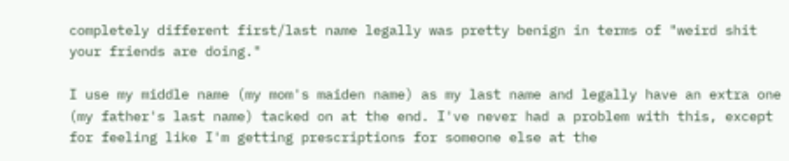completely different first/last name legally was pretty benign in terms of "weird shit your friends are doing."

I use my middle name (my mom's maiden name) as my last name and legally have an extra one (my father's last name) tacked on at the end. I've never had a problem with this, except for feeling like I'm getting prescriptions for someone else at the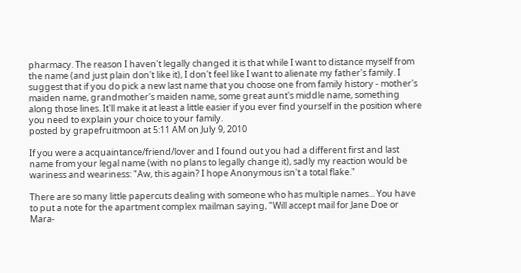pharmacy. The reason I haven't legally changed it is that while I want to distance myself from the name (and just plain don't like it), I don't feel like I want to alienate my father's family. I suggest that if you do pick a new last name that you choose one from family history - mother's maiden name, grandmother's maiden name, some great aunt's middle name, something along those lines. It'll make it at least a little easier if you ever find yourself in the position where you need to explain your choice to your family.
posted by grapefruitmoon at 5:11 AM on July 9, 2010

If you were a acquaintance/friend/lover and I found out you had a different first and last name from your legal name (with no plans to legally change it), sadly my reaction would be wariness and weariness: "Aw, this again? I hope Anonymous isn't a total flake."

There are so many little papercuts dealing with someone who has multiple names... You have to put a note for the apartment complex mailman saying, "Will accept mail for Jane Doe or Mara-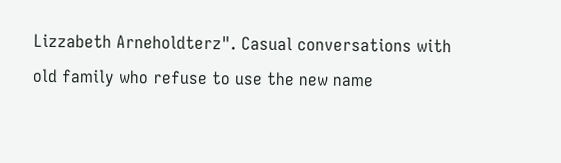Lizzabeth Arneholdterz". Casual conversations with old family who refuse to use the new name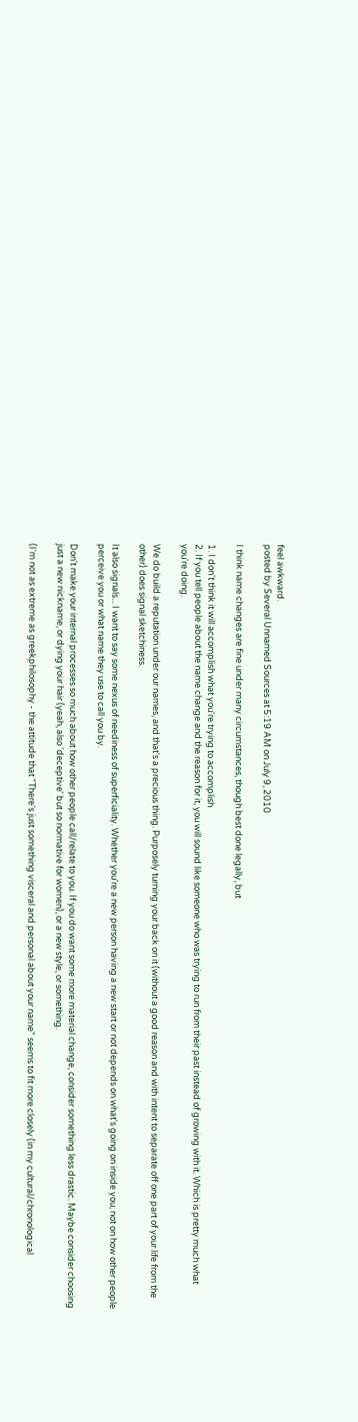feel awkward.
posted by Several Unnamed Sources at 5:19 AM on July 9, 2010

I think name changes are fine under many circumstances, though best done legally, but

1. I don't think it will accomplish what you're trying to accomplish
2. If you tell people about the name change and the reason for it, you will sound like someone who was trying to run from their past instead of growing with it. Which is pretty much what you're doing.

We do build a reputation under our names, and that's a precious thing. Purposely turning your back on it (without a good reason and with intent to separate off one part of your life from the other) does signal sketchiness.

It also signals... I want to say some nexus of neediness of superficiality. Whether you're a new person having a new start or not depends on what's going on inside you, not on how other people perceive you or what name they use to call you by.

Don't make your internal processes so much about how other people call/relate to you. If you do want some more material change, consider something less drastic. Maybe consider choosing just a new nickname, or dying your hair (yeah, also 'deceptive' but so normative for women), or a new style, or something.

(I'm not as extreme as greekphilosophy - the attitude that "There's just something visceral and personal about your name" seems to fit more closely (in my cultural/chronological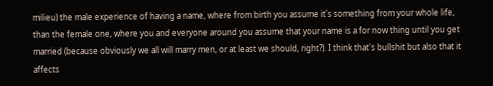milieu) the male experience of having a name, where from birth you assume it's something from your whole life, than the female one, where you and everyone around you assume that your name is a for now thing until you get married (because obviously we all will marry men, or at least we should, right?). I think that's bullshit but also that it affects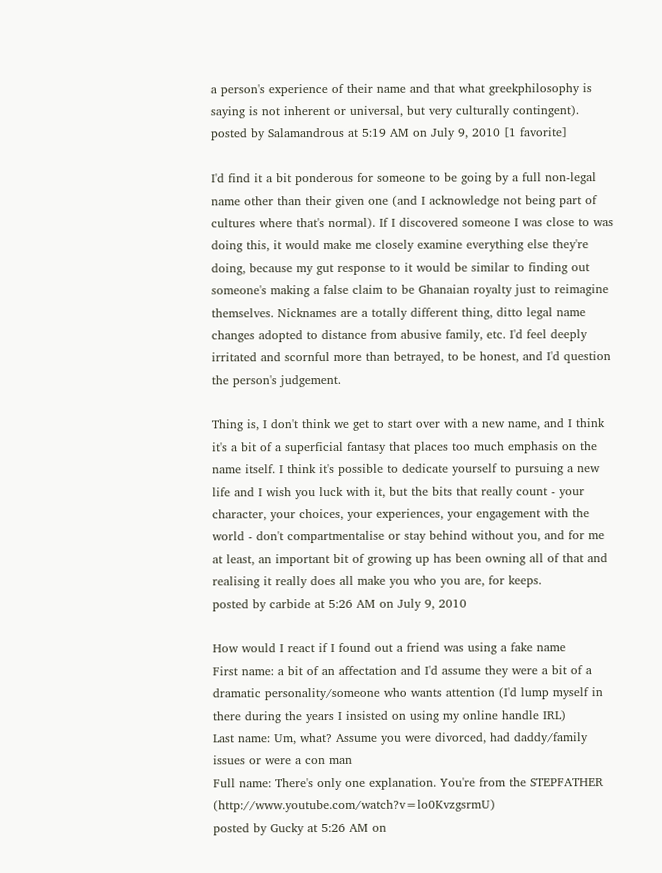a person's experience of their name and that what greekphilosophy is saying is not inherent or universal, but very culturally contingent).
posted by Salamandrous at 5:19 AM on July 9, 2010 [1 favorite]

I'd find it a bit ponderous for someone to be going by a full non-legal name other than their given one (and I acknowledge not being part of cultures where that's normal). If I discovered someone I was close to was doing this, it would make me closely examine everything else they're doing, because my gut response to it would be similar to finding out someone's making a false claim to be Ghanaian royalty just to reimagine themselves. Nicknames are a totally different thing, ditto legal name changes adopted to distance from abusive family, etc. I'd feel deeply irritated and scornful more than betrayed, to be honest, and I'd question the person's judgement.

Thing is, I don't think we get to start over with a new name, and I think it's a bit of a superficial fantasy that places too much emphasis on the name itself. I think it's possible to dedicate yourself to pursuing a new life and I wish you luck with it, but the bits that really count - your character, your choices, your experiences, your engagement with the world - don't compartmentalise or stay behind without you, and for me at least, an important bit of growing up has been owning all of that and realising it really does all make you who you are, for keeps.
posted by carbide at 5:26 AM on July 9, 2010

How would I react if I found out a friend was using a fake name
First name: a bit of an affectation and I'd assume they were a bit of a dramatic personality/someone who wants attention (I'd lump myself in there during the years I insisted on using my online handle IRL)
Last name: Um, what? Assume you were divorced, had daddy/family issues or were a con man
Full name: There's only one explanation. You're from the STEPFATHER (http://www.youtube.com/watch?v=lo0KvzgsrmU)
posted by Gucky at 5:26 AM on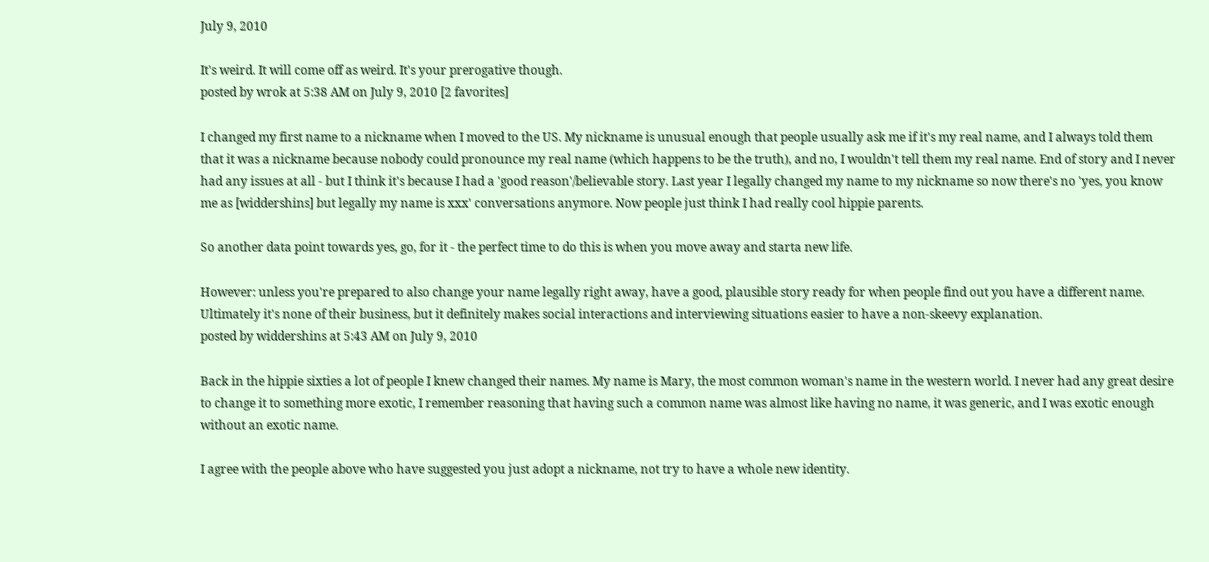July 9, 2010

It's weird. It will come off as weird. It's your prerogative though.
posted by wrok at 5:38 AM on July 9, 2010 [2 favorites]

I changed my first name to a nickname when I moved to the US. My nickname is unusual enough that people usually ask me if it's my real name, and I always told them that it was a nickname because nobody could pronounce my real name (which happens to be the truth), and no, I wouldn't tell them my real name. End of story and I never had any issues at all - but I think it's because I had a 'good reason'/believable story. Last year I legally changed my name to my nickname so now there's no 'yes, you know me as [widdershins] but legally my name is xxx' conversations anymore. Now people just think I had really cool hippie parents.

So another data point towards yes, go, for it - the perfect time to do this is when you move away and starta new life.

However: unless you're prepared to also change your name legally right away, have a good, plausible story ready for when people find out you have a different name. Ultimately it's none of their business, but it definitely makes social interactions and interviewing situations easier to have a non-skeevy explanation.
posted by widdershins at 5:43 AM on July 9, 2010

Back in the hippie sixties a lot of people I knew changed their names. My name is Mary, the most common woman's name in the western world. I never had any great desire to change it to something more exotic, I remember reasoning that having such a common name was almost like having no name, it was generic, and I was exotic enough without an exotic name.

I agree with the people above who have suggested you just adopt a nickname, not try to have a whole new identity.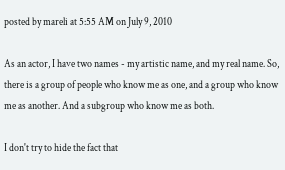posted by mareli at 5:55 AM on July 9, 2010

As an actor, I have two names - my artistic name, and my real name. So, there is a group of people who know me as one, and a group who know me as another. And a subgroup who know me as both.

I don't try to hide the fact that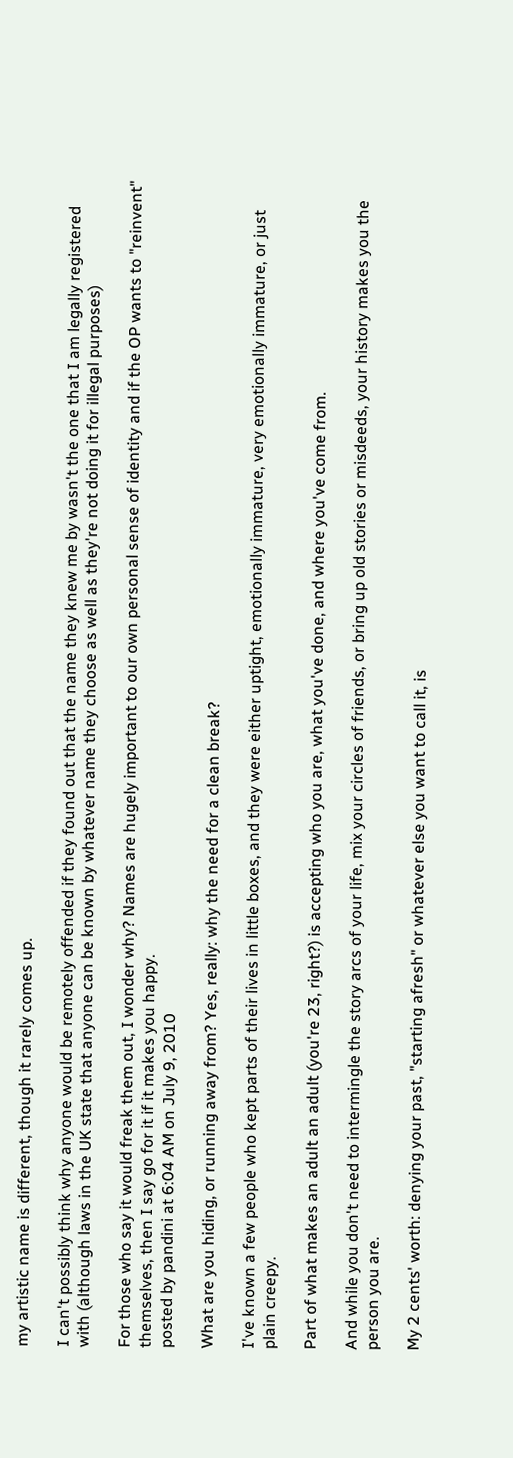my artistic name is different, though it rarely comes up.

I can't possibly think why anyone would be remotely offended if they found out that the name they knew me by wasn't the one that I am legally registered with (although laws in the UK state that anyone can be known by whatever name they choose as well as they're not doing it for illegal purposes)

For those who say it would freak them out, I wonder why? Names are hugely important to our own personal sense of identity and if the OP wants to "reinvent" themselves, then I say go for it if it makes you happy.
posted by pandini at 6:04 AM on July 9, 2010

What are you hiding, or running away from? Yes, really: why the need for a clean break?

I've known a few people who kept parts of their lives in little boxes, and they were either uptight, emotionally immature, very emotionally immature, or just plain creepy.

Part of what makes an adult an adult (you're 23, right?) is accepting who you are, what you've done, and where you've come from.

And while you don't need to intermingle the story arcs of your life, mix your circles of friends, or bring up old stories or misdeeds, your history makes you the person you are.

My 2 cents' worth: denying your past, "starting afresh" or whatever else you want to call it, is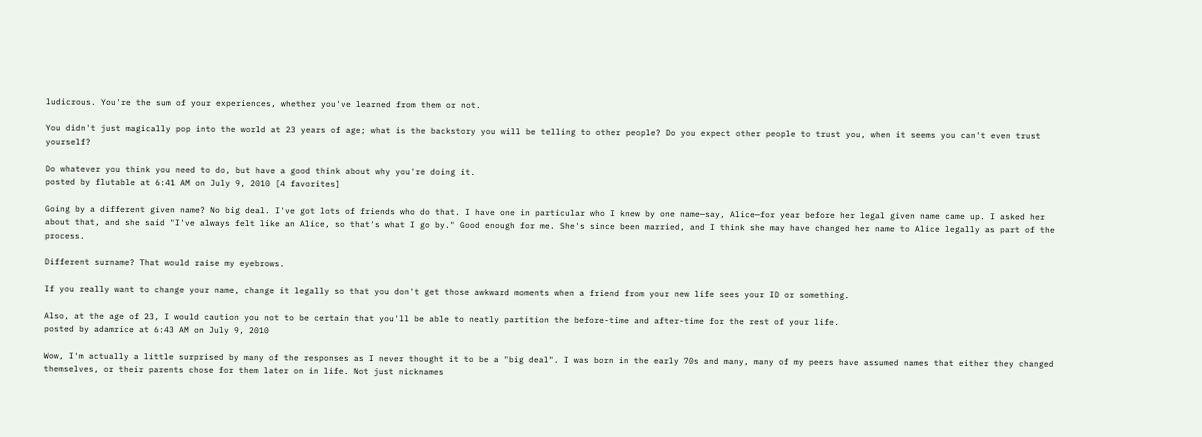ludicrous. You're the sum of your experiences, whether you've learned from them or not.

You didn't just magically pop into the world at 23 years of age; what is the backstory you will be telling to other people? Do you expect other people to trust you, when it seems you can't even trust yourself?

Do whatever you think you need to do, but have a good think about why you're doing it.
posted by flutable at 6:41 AM on July 9, 2010 [4 favorites]

Going by a different given name? No big deal. I've got lots of friends who do that. I have one in particular who I knew by one name—say, Alice—for year before her legal given name came up. I asked her about that, and she said "I've always felt like an Alice, so that's what I go by." Good enough for me. She's since been married, and I think she may have changed her name to Alice legally as part of the process.

Different surname? That would raise my eyebrows.

If you really want to change your name, change it legally so that you don't get those awkward moments when a friend from your new life sees your ID or something.

Also, at the age of 23, I would caution you not to be certain that you'll be able to neatly partition the before-time and after-time for the rest of your life.
posted by adamrice at 6:43 AM on July 9, 2010

Wow, I'm actually a little surprised by many of the responses as I never thought it to be a "big deal". I was born in the early 70s and many, many of my peers have assumed names that either they changed themselves, or their parents chose for them later on in life. Not just nicknames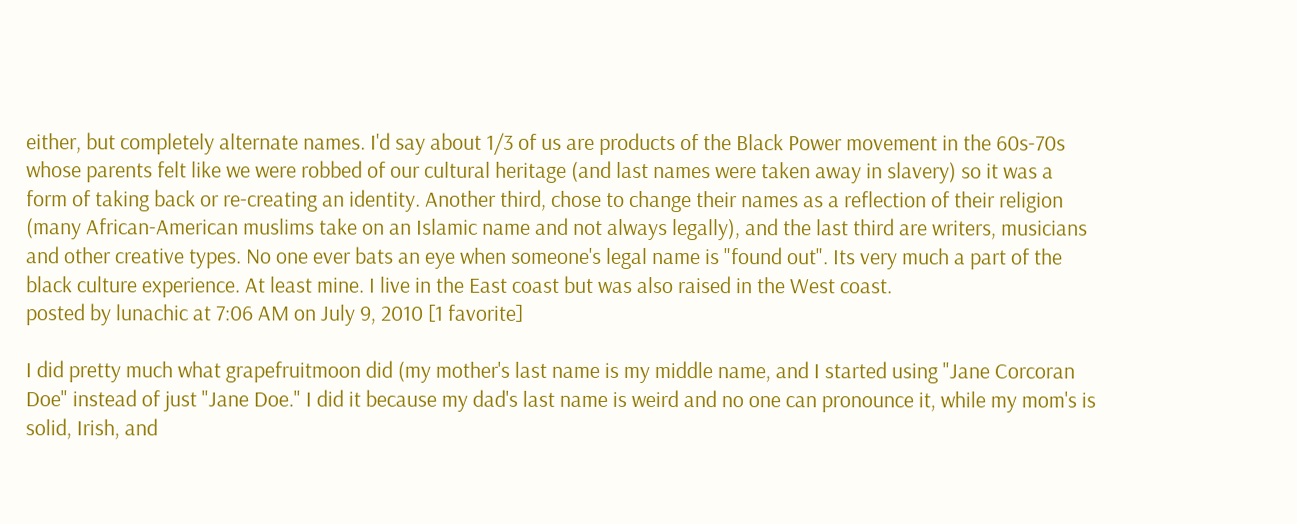either, but completely alternate names. I'd say about 1/3 of us are products of the Black Power movement in the 60s-70s whose parents felt like we were robbed of our cultural heritage (and last names were taken away in slavery) so it was a form of taking back or re-creating an identity. Another third, chose to change their names as a reflection of their religion (many African-American muslims take on an Islamic name and not always legally), and the last third are writers, musicians and other creative types. No one ever bats an eye when someone's legal name is "found out". Its very much a part of the black culture experience. At least mine. I live in the East coast but was also raised in the West coast.
posted by lunachic at 7:06 AM on July 9, 2010 [1 favorite]

I did pretty much what grapefruitmoon did (my mother's last name is my middle name, and I started using "Jane Corcoran Doe" instead of just "Jane Doe." I did it because my dad's last name is weird and no one can pronounce it, while my mom's is solid, Irish, and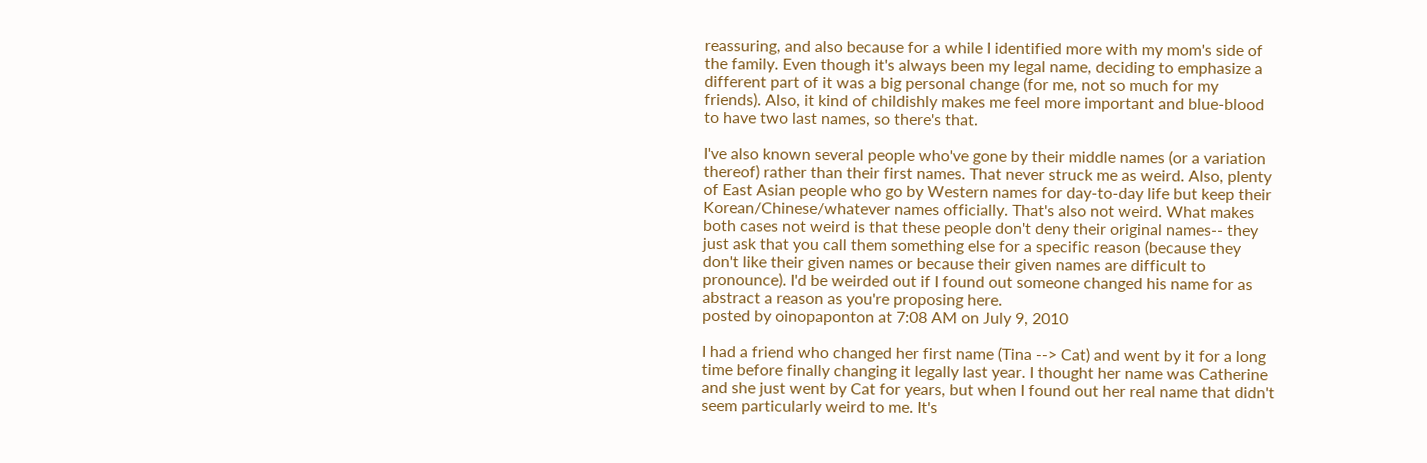reassuring, and also because for a while I identified more with my mom's side of the family. Even though it's always been my legal name, deciding to emphasize a different part of it was a big personal change (for me, not so much for my friends). Also, it kind of childishly makes me feel more important and blue-blood to have two last names, so there's that.

I've also known several people who've gone by their middle names (or a variation thereof) rather than their first names. That never struck me as weird. Also, plenty of East Asian people who go by Western names for day-to-day life but keep their Korean/Chinese/whatever names officially. That's also not weird. What makes both cases not weird is that these people don't deny their original names-- they just ask that you call them something else for a specific reason (because they don't like their given names or because their given names are difficult to pronounce). I'd be weirded out if I found out someone changed his name for as abstract a reason as you're proposing here.
posted by oinopaponton at 7:08 AM on July 9, 2010

I had a friend who changed her first name (Tina --> Cat) and went by it for a long time before finally changing it legally last year. I thought her name was Catherine and she just went by Cat for years, but when I found out her real name that didn't seem particularly weird to me. It's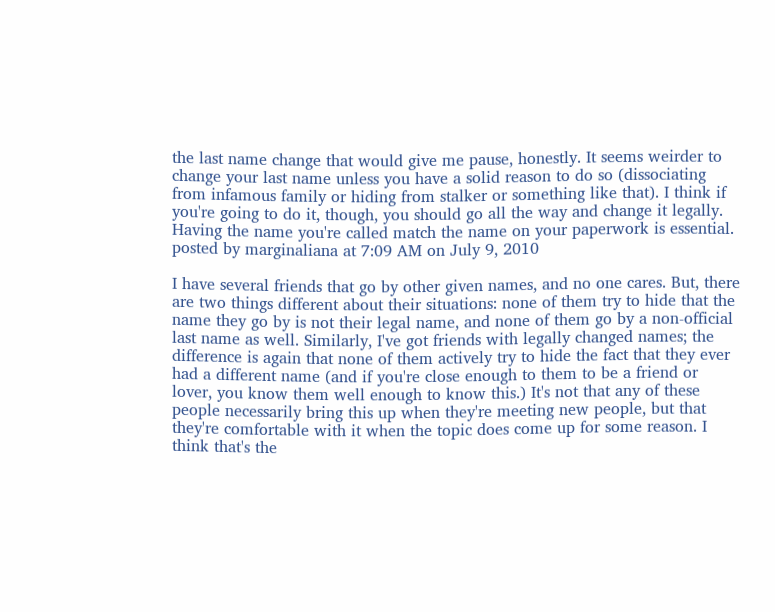the last name change that would give me pause, honestly. It seems weirder to change your last name unless you have a solid reason to do so (dissociating from infamous family or hiding from stalker or something like that). I think if you're going to do it, though, you should go all the way and change it legally. Having the name you're called match the name on your paperwork is essential.
posted by marginaliana at 7:09 AM on July 9, 2010

I have several friends that go by other given names, and no one cares. But, there are two things different about their situations: none of them try to hide that the name they go by is not their legal name, and none of them go by a non-official last name as well. Similarly, I've got friends with legally changed names; the difference is again that none of them actively try to hide the fact that they ever had a different name (and if you're close enough to them to be a friend or lover, you know them well enough to know this.) It's not that any of these people necessarily bring this up when they're meeting new people, but that they're comfortable with it when the topic does come up for some reason. I think that's the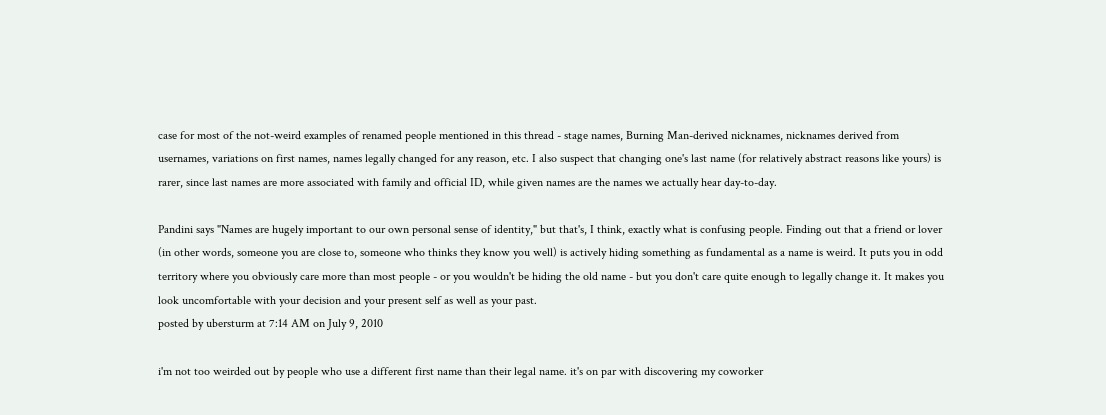case for most of the not-weird examples of renamed people mentioned in this thread - stage names, Burning Man-derived nicknames, nicknames derived from usernames, variations on first names, names legally changed for any reason, etc. I also suspect that changing one's last name (for relatively abstract reasons like yours) is rarer, since last names are more associated with family and official ID, while given names are the names we actually hear day-to-day.

Pandini says "Names are hugely important to our own personal sense of identity," but that's, I think, exactly what is confusing people. Finding out that a friend or lover (in other words, someone you are close to, someone who thinks they know you well) is actively hiding something as fundamental as a name is weird. It puts you in odd territory where you obviously care more than most people - or you wouldn't be hiding the old name - but you don't care quite enough to legally change it. It makes you look uncomfortable with your decision and your present self as well as your past.
posted by ubersturm at 7:14 AM on July 9, 2010

i'm not too weirded out by people who use a different first name than their legal name. it's on par with discovering my coworker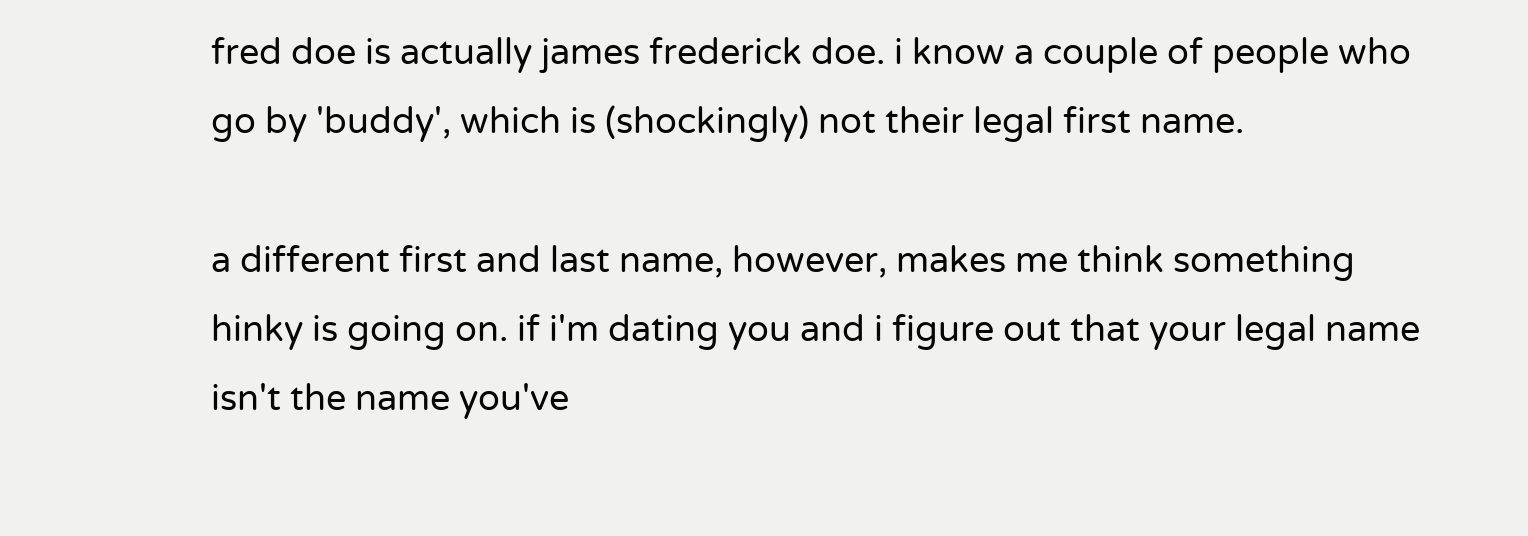fred doe is actually james frederick doe. i know a couple of people who go by 'buddy', which is (shockingly) not their legal first name.

a different first and last name, however, makes me think something hinky is going on. if i'm dating you and i figure out that your legal name isn't the name you've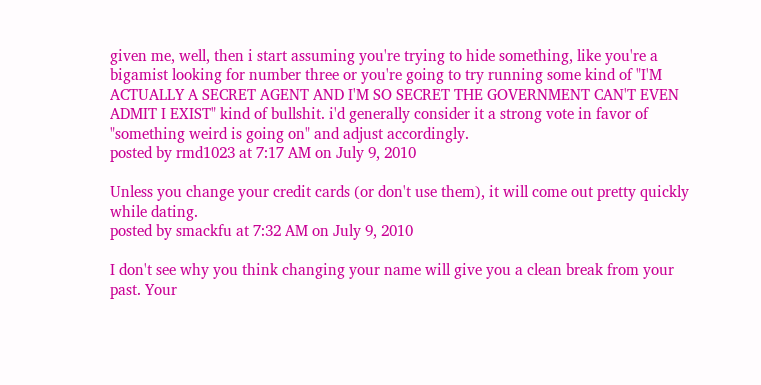given me, well, then i start assuming you're trying to hide something, like you're a bigamist looking for number three or you're going to try running some kind of "I'M ACTUALLY A SECRET AGENT AND I'M SO SECRET THE GOVERNMENT CAN'T EVEN ADMIT I EXIST" kind of bullshit. i'd generally consider it a strong vote in favor of "something weird is going on" and adjust accordingly.
posted by rmd1023 at 7:17 AM on July 9, 2010

Unless you change your credit cards (or don't use them), it will come out pretty quickly while dating.
posted by smackfu at 7:32 AM on July 9, 2010

I don't see why you think changing your name will give you a clean break from your past. Your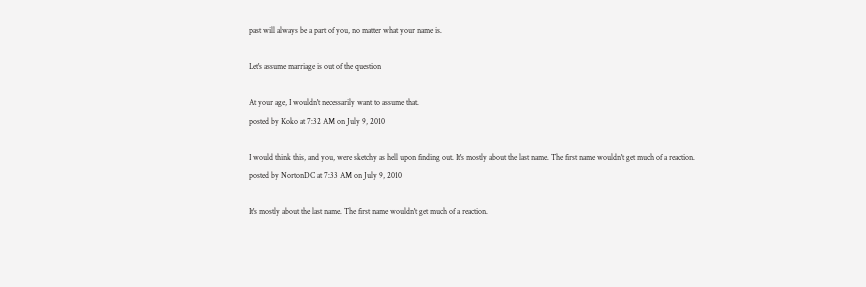past will always be a part of you, no matter what your name is.

Let's assume marriage is out of the question

At your age, I wouldn't necessarily want to assume that.
posted by Koko at 7:32 AM on July 9, 2010

I would think this, and you, were sketchy as hell upon finding out. It's mostly about the last name. The first name wouldn't get much of a reaction.
posted by NortonDC at 7:33 AM on July 9, 2010

It's mostly about the last name. The first name wouldn't get much of a reaction.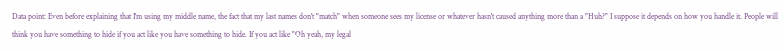Data point: Even before explaining that I'm using my middle name, the fact that my last names don't "match" when someone sees my license or whatever hasn't caused anything more than a "Huh?" I suppose it depends on how you handle it. People will think you have something to hide if you act like you have something to hide. If you act like "Oh yeah, my legal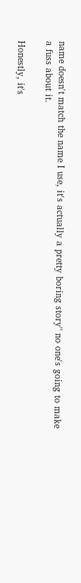name doesn't match the name I use, it's actually a pretty boring story" no one's going to make a fuss about it.

Honestly, it's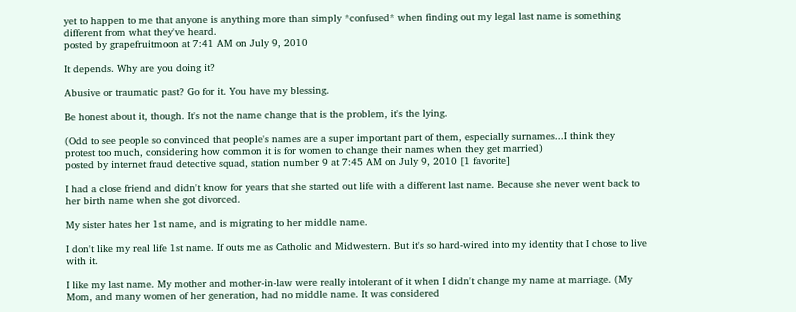yet to happen to me that anyone is anything more than simply *confused* when finding out my legal last name is something different from what they've heard.
posted by grapefruitmoon at 7:41 AM on July 9, 2010

It depends. Why are you doing it?

Abusive or traumatic past? Go for it. You have my blessing.

Be honest about it, though. It's not the name change that is the problem, it's the lying.

(Odd to see people so convinced that people's names are a super important part of them, especially surnames...I think they protest too much, considering how common it is for women to change their names when they get married)
posted by internet fraud detective squad, station number 9 at 7:45 AM on July 9, 2010 [1 favorite]

I had a close friend and didn't know for years that she started out life with a different last name. Because she never went back to her birth name when she got divorced.

My sister hates her 1st name, and is migrating to her middle name.

I don't like my real life 1st name. If outs me as Catholic and Midwestern. But it's so hard-wired into my identity that I chose to live with it.

I like my last name. My mother and mother-in-law were really intolerant of it when I didn't change my name at marriage. (My Mom, and many women of her generation, had no middle name. It was considered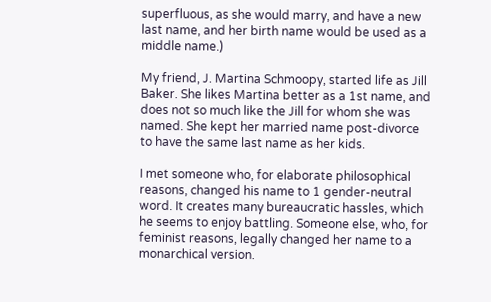superfluous, as she would marry, and have a new last name, and her birth name would be used as a middle name.)

My friend, J. Martina Schmoopy, started life as Jill Baker. She likes Martina better as a 1st name, and does not so much like the Jill for whom she was named. She kept her married name post-divorce to have the same last name as her kids.

I met someone who, for elaborate philosophical reasons, changed his name to 1 gender-neutral word. It creates many bureaucratic hassles, which he seems to enjoy battling. Someone else, who, for feminist reasons, legally changed her name to a monarchical version.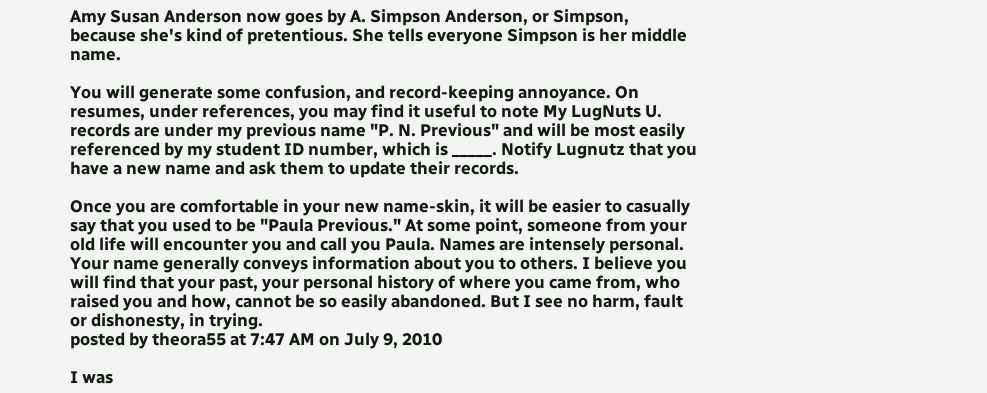Amy Susan Anderson now goes by A. Simpson Anderson, or Simpson, because she's kind of pretentious. She tells everyone Simpson is her middle name.

You will generate some confusion, and record-keeping annoyance. On resumes, under references, you may find it useful to note My LugNuts U. records are under my previous name "P. N. Previous" and will be most easily referenced by my student ID number, which is _____. Notify Lugnutz that you have a new name and ask them to update their records.

Once you are comfortable in your new name-skin, it will be easier to casually say that you used to be "Paula Previous." At some point, someone from your old life will encounter you and call you Paula. Names are intensely personal. Your name generally conveys information about you to others. I believe you will find that your past, your personal history of where you came from, who raised you and how, cannot be so easily abandoned. But I see no harm, fault or dishonesty, in trying.
posted by theora55 at 7:47 AM on July 9, 2010

I was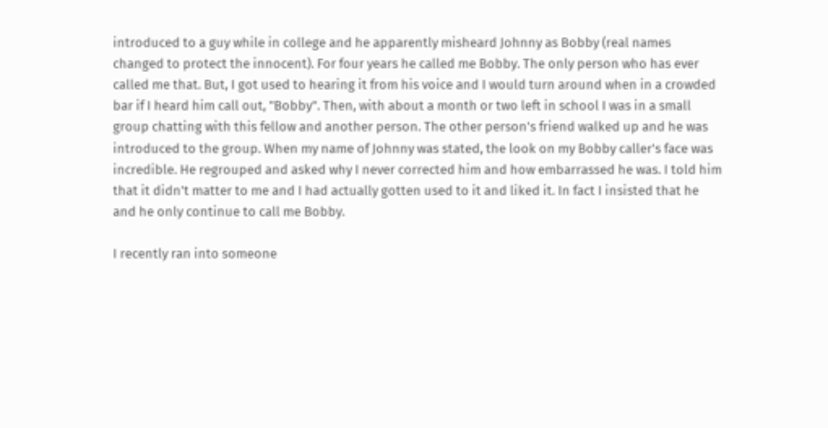introduced to a guy while in college and he apparently misheard Johnny as Bobby (real names changed to protect the innocent). For four years he called me Bobby. The only person who has ever called me that. But, I got used to hearing it from his voice and I would turn around when in a crowded bar if I heard him call out, "Bobby". Then, with about a month or two left in school I was in a small group chatting with this fellow and another person. The other person's friend walked up and he was introduced to the group. When my name of Johnny was stated, the look on my Bobby caller's face was incredible. He regrouped and asked why I never corrected him and how embarrassed he was. I told him that it didn't matter to me and I had actually gotten used to it and liked it. In fact I insisted that he and he only continue to call me Bobby.

I recently ran into someone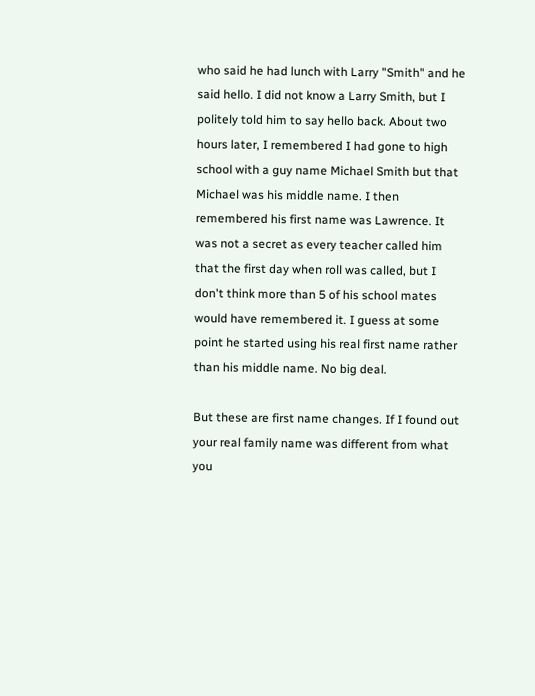who said he had lunch with Larry "Smith" and he said hello. I did not know a Larry Smith, but I politely told him to say hello back. About two hours later, I remembered I had gone to high school with a guy name Michael Smith but that Michael was his middle name. I then remembered his first name was Lawrence. It was not a secret as every teacher called him that the first day when roll was called, but I don't think more than 5 of his school mates would have remembered it. I guess at some point he started using his real first name rather than his middle name. No big deal.

But these are first name changes. If I found out your real family name was different from what you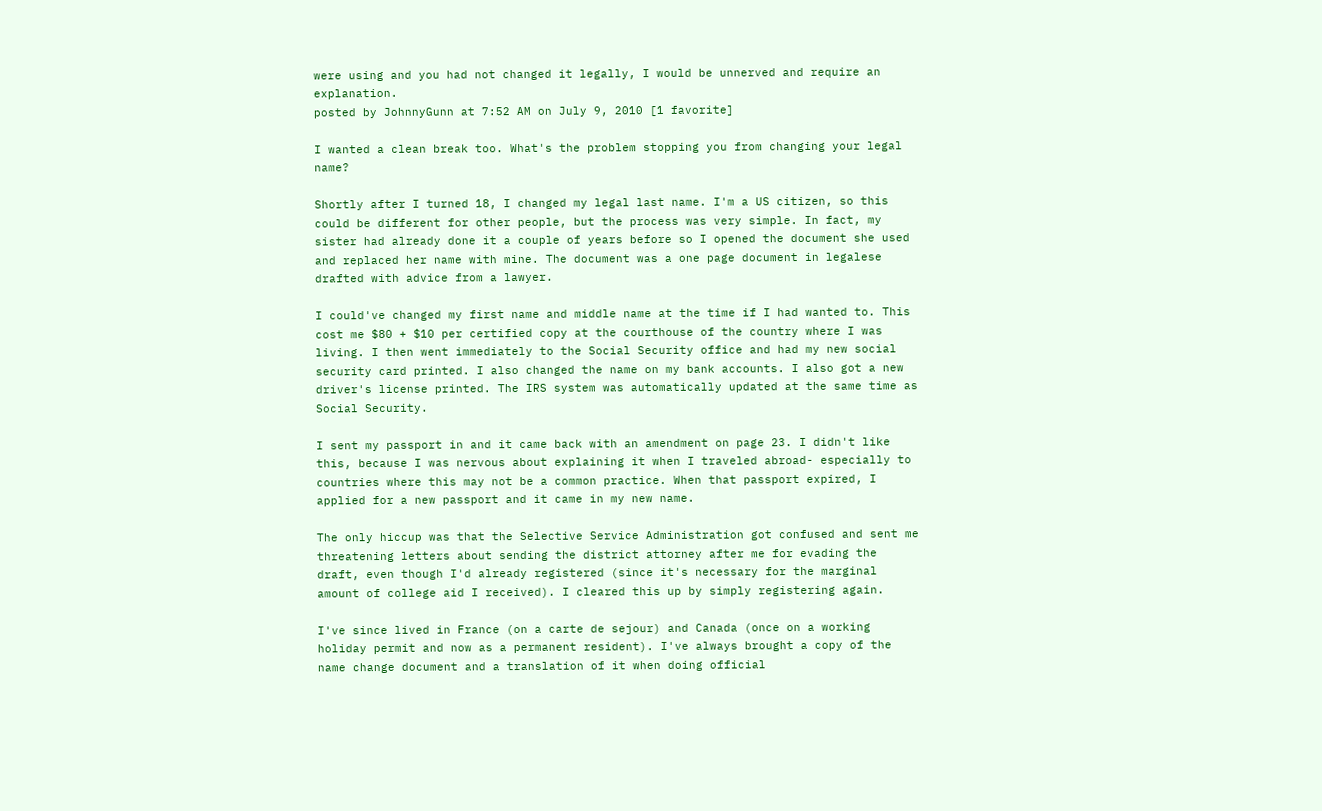were using and you had not changed it legally, I would be unnerved and require an explanation.
posted by JohnnyGunn at 7:52 AM on July 9, 2010 [1 favorite]

I wanted a clean break too. What's the problem stopping you from changing your legal name?

Shortly after I turned 18, I changed my legal last name. I'm a US citizen, so this could be different for other people, but the process was very simple. In fact, my sister had already done it a couple of years before so I opened the document she used and replaced her name with mine. The document was a one page document in legalese drafted with advice from a lawyer.

I could've changed my first name and middle name at the time if I had wanted to. This cost me $80 + $10 per certified copy at the courthouse of the country where I was living. I then went immediately to the Social Security office and had my new social security card printed. I also changed the name on my bank accounts. I also got a new driver's license printed. The IRS system was automatically updated at the same time as Social Security.

I sent my passport in and it came back with an amendment on page 23. I didn't like this, because I was nervous about explaining it when I traveled abroad- especially to countries where this may not be a common practice. When that passport expired, I applied for a new passport and it came in my new name.

The only hiccup was that the Selective Service Administration got confused and sent me threatening letters about sending the district attorney after me for evading the draft, even though I'd already registered (since it's necessary for the marginal amount of college aid I received). I cleared this up by simply registering again.

I've since lived in France (on a carte de sejour) and Canada (once on a working holiday permit and now as a permanent resident). I've always brought a copy of the name change document and a translation of it when doing official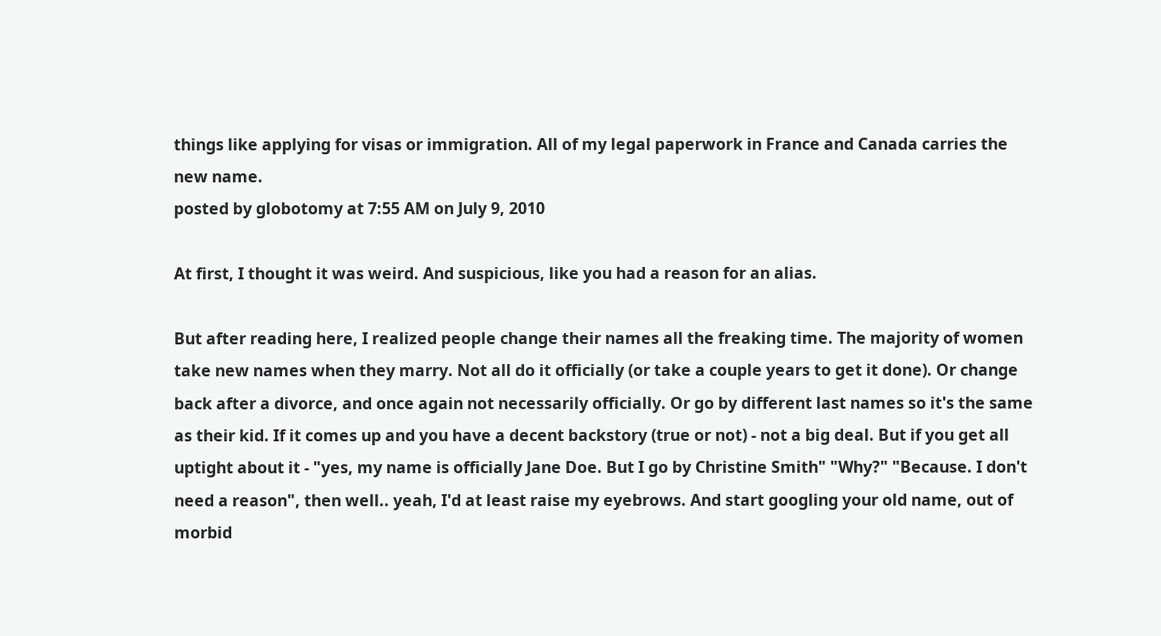things like applying for visas or immigration. All of my legal paperwork in France and Canada carries the new name.
posted by globotomy at 7:55 AM on July 9, 2010

At first, I thought it was weird. And suspicious, like you had a reason for an alias.

But after reading here, I realized people change their names all the freaking time. The majority of women take new names when they marry. Not all do it officially (or take a couple years to get it done). Or change back after a divorce, and once again not necessarily officially. Or go by different last names so it's the same as their kid. If it comes up and you have a decent backstory (true or not) - not a big deal. But if you get all uptight about it - "yes, my name is officially Jane Doe. But I go by Christine Smith" "Why?" "Because. I don't need a reason", then well.. yeah, I'd at least raise my eyebrows. And start googling your old name, out of morbid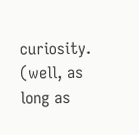curiosity. (well, as long as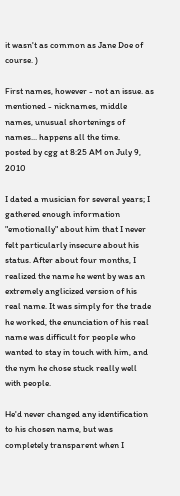it wasn't as common as Jane Doe of course. )

First names, however - not an issue. as mentioned - nicknames, middle names, unusual shortenings of names... happens all the time.
posted by cgg at 8:25 AM on July 9, 2010

I dated a musician for several years; I gathered enough information "emotionally" about him that I never felt particularly insecure about his status. After about four months, I realized the name he went by was an extremely anglicized version of his real name. It was simply for the trade he worked, the enunciation of his real name was difficult for people who wanted to stay in touch with him, and the nym he chose stuck really well with people.

He'd never changed any identification to his chosen name, but was completely transparent when I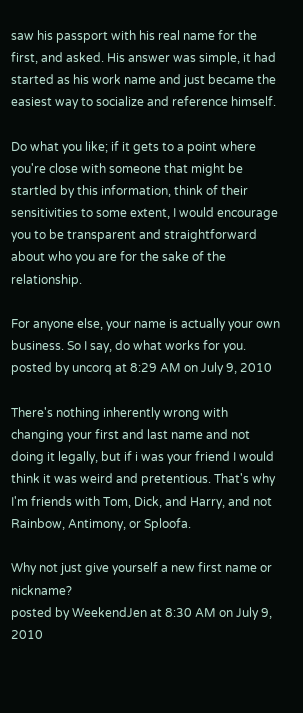saw his passport with his real name for the first, and asked. His answer was simple, it had started as his work name and just became the easiest way to socialize and reference himself.

Do what you like; if it gets to a point where you're close with someone that might be startled by this information, think of their sensitivities to some extent, I would encourage you to be transparent and straightforward about who you are for the sake of the relationship.

For anyone else, your name is actually your own business. So I say, do what works for you.
posted by uncorq at 8:29 AM on July 9, 2010

There's nothing inherently wrong with changing your first and last name and not doing it legally, but if i was your friend I would think it was weird and pretentious. That's why I'm friends with Tom, Dick, and Harry, and not Rainbow, Antimony, or Sploofa.

Why not just give yourself a new first name or nickname?
posted by WeekendJen at 8:30 AM on July 9, 2010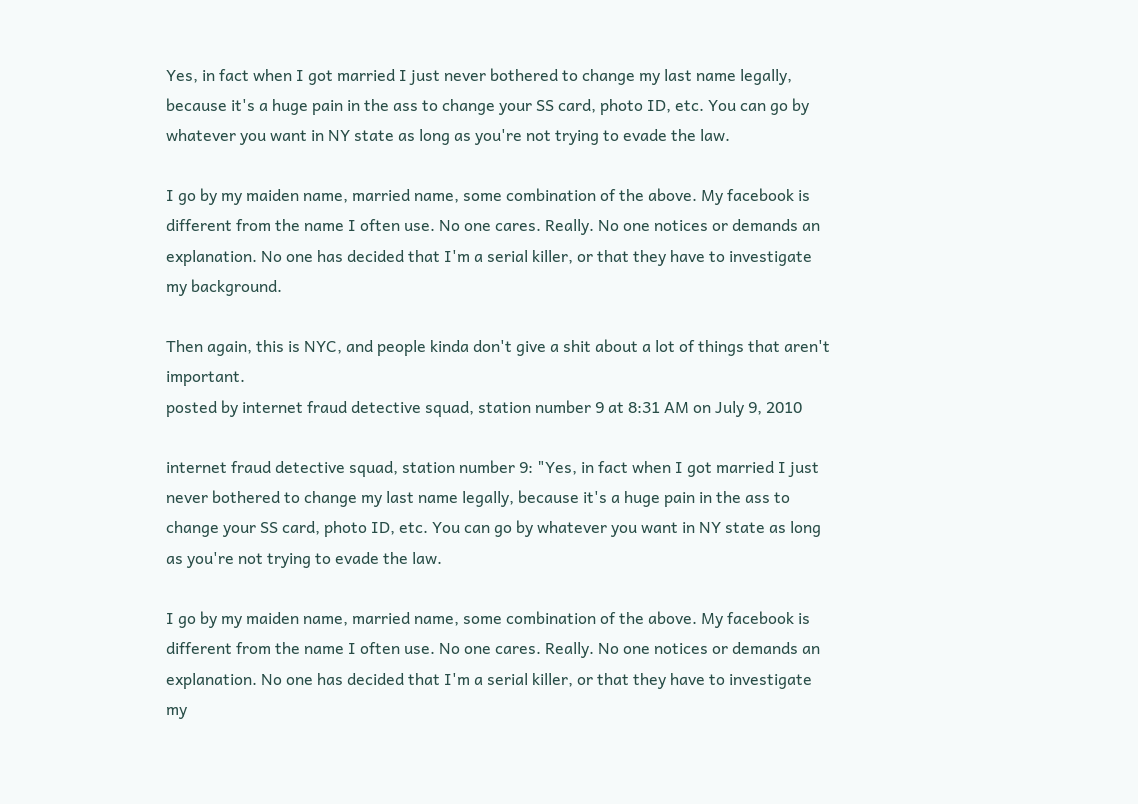Yes, in fact when I got married I just never bothered to change my last name legally, because it's a huge pain in the ass to change your SS card, photo ID, etc. You can go by whatever you want in NY state as long as you're not trying to evade the law.

I go by my maiden name, married name, some combination of the above. My facebook is different from the name I often use. No one cares. Really. No one notices or demands an explanation. No one has decided that I'm a serial killer, or that they have to investigate my background.

Then again, this is NYC, and people kinda don't give a shit about a lot of things that aren't important.
posted by internet fraud detective squad, station number 9 at 8:31 AM on July 9, 2010

internet fraud detective squad, station number 9: "Yes, in fact when I got married I just never bothered to change my last name legally, because it's a huge pain in the ass to change your SS card, photo ID, etc. You can go by whatever you want in NY state as long as you're not trying to evade the law.

I go by my maiden name, married name, some combination of the above. My facebook is different from the name I often use. No one cares. Really. No one notices or demands an explanation. No one has decided that I'm a serial killer, or that they have to investigate my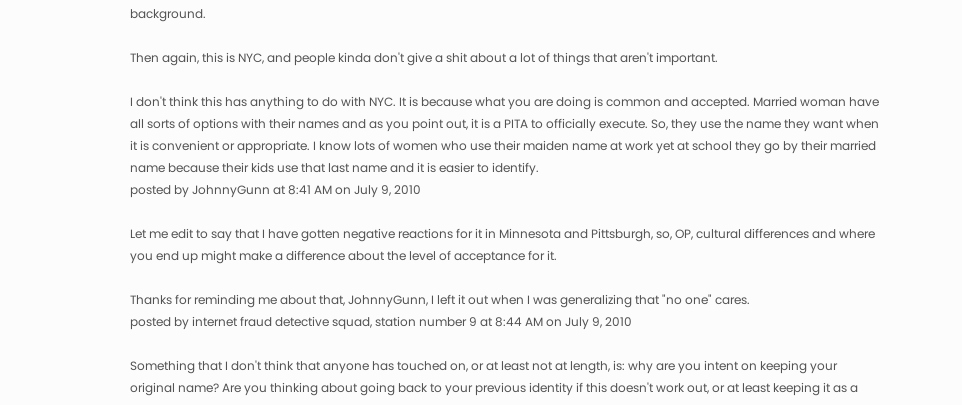background.

Then again, this is NYC, and people kinda don't give a shit about a lot of things that aren't important.

I don't think this has anything to do with NYC. It is because what you are doing is common and accepted. Married woman have all sorts of options with their names and as you point out, it is a PITA to officially execute. So, they use the name they want when it is convenient or appropriate. I know lots of women who use their maiden name at work yet at school they go by their married name because their kids use that last name and it is easier to identify.
posted by JohnnyGunn at 8:41 AM on July 9, 2010

Let me edit to say that I have gotten negative reactions for it in Minnesota and Pittsburgh, so, OP, cultural differences and where you end up might make a difference about the level of acceptance for it.

Thanks for reminding me about that, JohnnyGunn, I left it out when I was generalizing that "no one" cares.
posted by internet fraud detective squad, station number 9 at 8:44 AM on July 9, 2010

Something that I don't think that anyone has touched on, or at least not at length, is: why are you intent on keeping your original name? Are you thinking about going back to your previous identity if this doesn't work out, or at least keeping it as a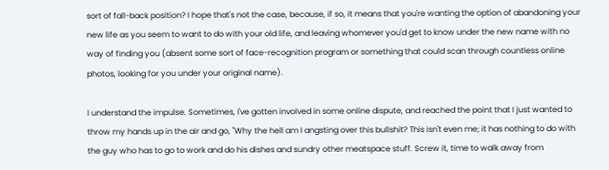sort of fall-back position? I hope that's not the case, because, if so, it means that you're wanting the option of abandoning your new life as you seem to want to do with your old life, and leaving whomever you'd get to know under the new name with no way of finding you (absent some sort of face-recognition program or something that could scan through countless online photos, looking for you under your original name).

I understand the impulse. Sometimes, I've gotten involved in some online dispute, and reached the point that I just wanted to throw my hands up in the air and go, "Why the hell am I angsting over this bullshit? This isn't even me; it has nothing to do with the guy who has to go to work and do his dishes and sundry other meatspace stuff. Screw it, time to walk away from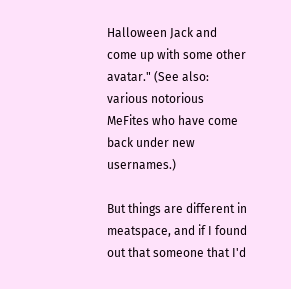Halloween Jack and come up with some other avatar." (See also: various notorious MeFites who have come back under new usernames.)

But things are different in meatspace, and if I found out that someone that I'd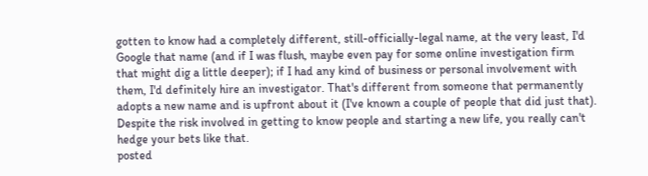gotten to know had a completely different, still-officially-legal name, at the very least, I'd Google that name (and if I was flush, maybe even pay for some online investigation firm that might dig a little deeper); if I had any kind of business or personal involvement with them, I'd definitely hire an investigator. That's different from someone that permanently adopts a new name and is upfront about it (I've known a couple of people that did just that). Despite the risk involved in getting to know people and starting a new life, you really can't hedge your bets like that.
posted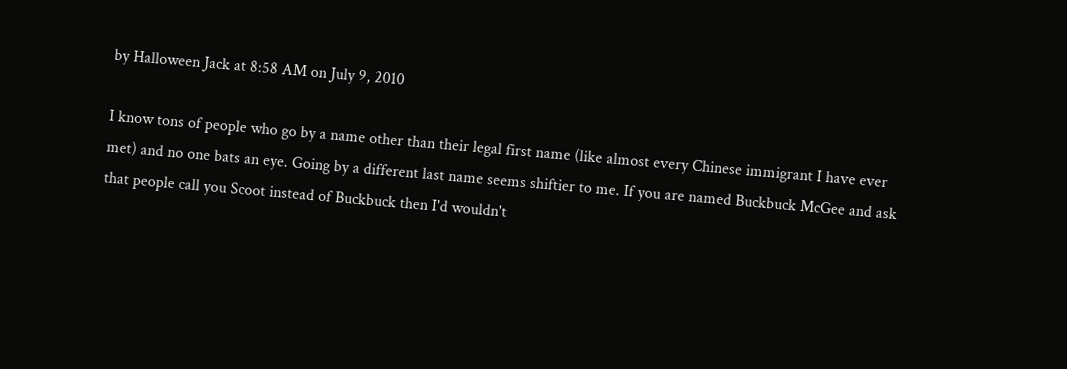by Halloween Jack at 8:58 AM on July 9, 2010

I know tons of people who go by a name other than their legal first name (like almost every Chinese immigrant I have ever met) and no one bats an eye. Going by a different last name seems shiftier to me. If you are named Buckbuck McGee and ask that people call you Scoot instead of Buckbuck then I'd wouldn't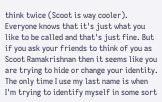think twice (Scoot is way cooler). Everyone knows that it's just what you like to be called and that's just fine. But if you ask your friends to think of you as Scoot Ramakrishnan then it seems like you are trying to hide or change your identity. The only time I use my last name is when I'm trying to identify myself in some sort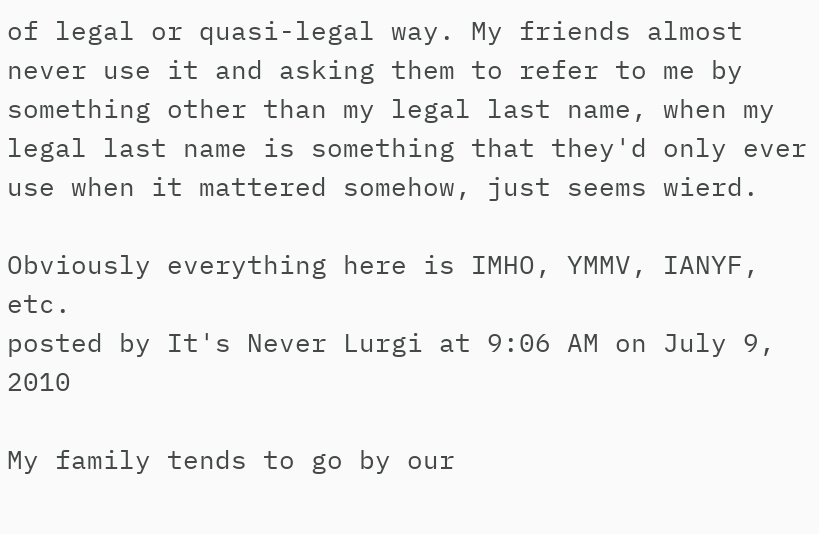of legal or quasi-legal way. My friends almost never use it and asking them to refer to me by something other than my legal last name, when my legal last name is something that they'd only ever use when it mattered somehow, just seems wierd.

Obviously everything here is IMHO, YMMV, IANYF, etc.
posted by It's Never Lurgi at 9:06 AM on July 9, 2010

My family tends to go by our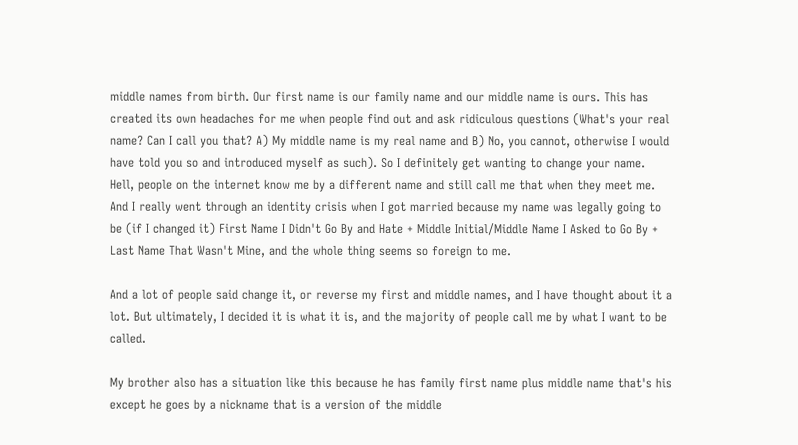middle names from birth. Our first name is our family name and our middle name is ours. This has created its own headaches for me when people find out and ask ridiculous questions (What's your real name? Can I call you that? A) My middle name is my real name and B) No, you cannot, otherwise I would have told you so and introduced myself as such). So I definitely get wanting to change your name. Hell, people on the internet know me by a different name and still call me that when they meet me. And I really went through an identity crisis when I got married because my name was legally going to be (if I changed it) First Name I Didn't Go By and Hate + Middle Initial/Middle Name I Asked to Go By + Last Name That Wasn't Mine, and the whole thing seems so foreign to me.

And a lot of people said change it, or reverse my first and middle names, and I have thought about it a lot. But ultimately, I decided it is what it is, and the majority of people call me by what I want to be called.

My brother also has a situation like this because he has family first name plus middle name that's his except he goes by a nickname that is a version of the middle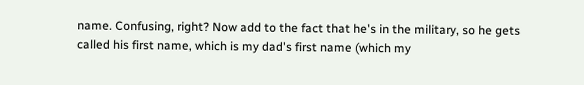name. Confusing, right? Now add to the fact that he's in the military, so he gets called his first name, which is my dad's first name (which my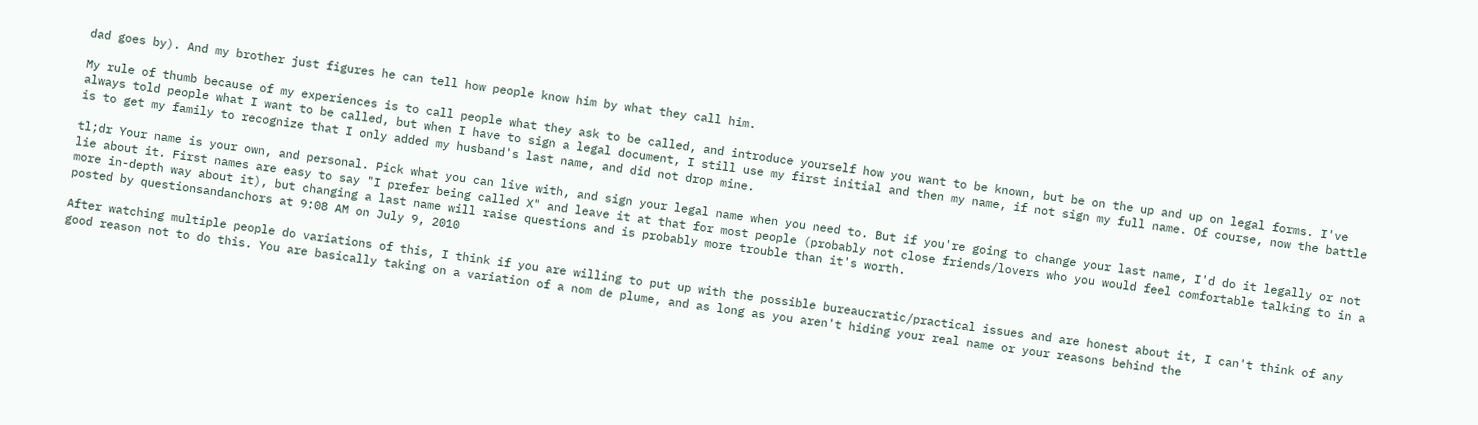dad goes by). And my brother just figures he can tell how people know him by what they call him.

My rule of thumb because of my experiences is to call people what they ask to be called, and introduce yourself how you want to be known, but be on the up and up on legal forms. I've always told people what I want to be called, but when I have to sign a legal document, I still use my first initial and then my name, if not sign my full name. Of course, now the battle is to get my family to recognize that I only added my husband's last name, and did not drop mine.

tl;dr Your name is your own, and personal. Pick what you can live with, and sign your legal name when you need to. But if you're going to change your last name, I'd do it legally or not lie about it. First names are easy to say "I prefer being called X" and leave it at that for most people (probably not close friends/lovers who you would feel comfortable talking to in a more in-depth way about it), but changing a last name will raise questions and is probably more trouble than it's worth.
posted by questionsandanchors at 9:08 AM on July 9, 2010

After watching multiple people do variations of this, I think if you are willing to put up with the possible bureaucratic/practical issues and are honest about it, I can't think of any good reason not to do this. You are basically taking on a variation of a nom de plume, and as long as you aren't hiding your real name or your reasons behind the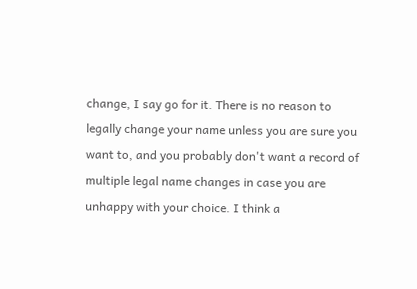change, I say go for it. There is no reason to legally change your name unless you are sure you want to, and you probably don't want a record of multiple legal name changes in case you are unhappy with your choice. I think a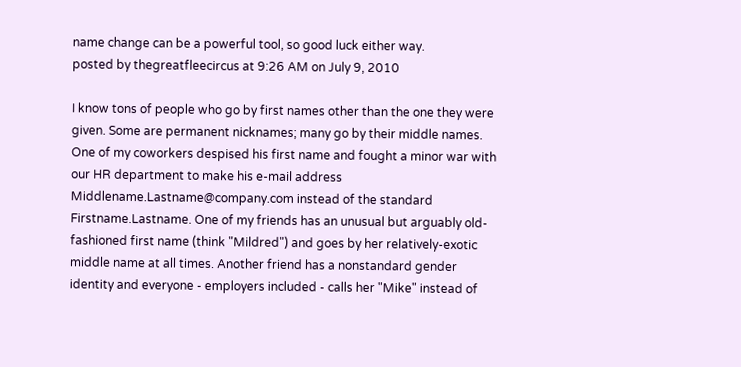name change can be a powerful tool, so good luck either way.
posted by thegreatfleecircus at 9:26 AM on July 9, 2010

I know tons of people who go by first names other than the one they were given. Some are permanent nicknames; many go by their middle names. One of my coworkers despised his first name and fought a minor war with our HR department to make his e-mail address Middlename.Lastname@company.com instead of the standard Firstname.Lastname. One of my friends has an unusual but arguably old-fashioned first name (think "Mildred") and goes by her relatively-exotic middle name at all times. Another friend has a nonstandard gender identity and everyone - employers included - calls her "Mike" instead of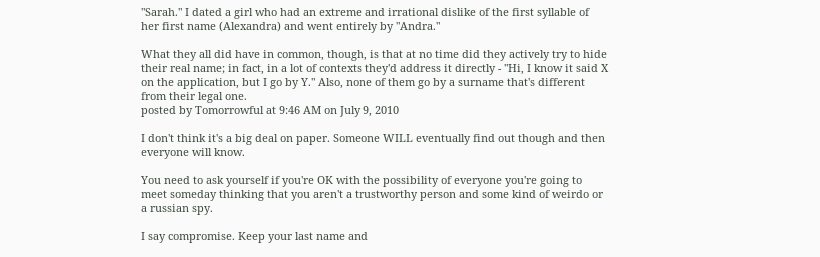"Sarah." I dated a girl who had an extreme and irrational dislike of the first syllable of her first name (Alexandra) and went entirely by "Andra."

What they all did have in common, though, is that at no time did they actively try to hide their real name; in fact, in a lot of contexts they'd address it directly - "Hi, I know it said X on the application, but I go by Y." Also, none of them go by a surname that's different from their legal one.
posted by Tomorrowful at 9:46 AM on July 9, 2010

I don't think it's a big deal on paper. Someone WILL eventually find out though and then everyone will know.

You need to ask yourself if you're OK with the possibility of everyone you're going to meet someday thinking that you aren't a trustworthy person and some kind of weirdo or a russian spy.

I say compromise. Keep your last name and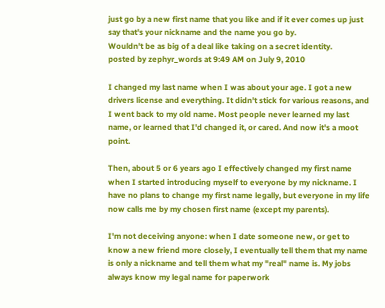just go by a new first name that you like and if it ever comes up just say that's your nickname and the name you go by.
Wouldn't be as big of a deal like taking on a secret identity.
posted by zephyr_words at 9:49 AM on July 9, 2010

I changed my last name when I was about your age. I got a new drivers license and everything. It didn't stick for various reasons, and I went back to my old name. Most people never learned my last name, or learned that I'd changed it, or cared. And now it's a moot point.

Then, about 5 or 6 years ago I effectively changed my first name when I started introducing myself to everyone by my nickname. I have no plans to change my first name legally, but everyone in my life now calls me by my chosen first name (except my parents).

I'm not deceiving anyone: when I date someone new, or get to know a new friend more closely, I eventually tell them that my name is only a nickname and tell them what my "real" name is. My jobs always know my legal name for paperwork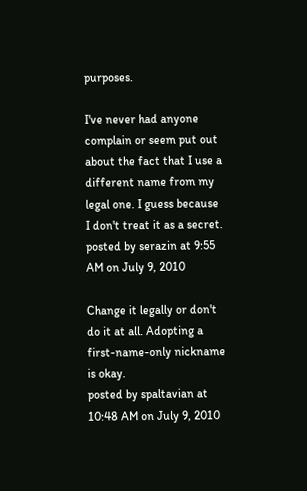purposes.

I've never had anyone complain or seem put out about the fact that I use a different name from my legal one. I guess because I don't treat it as a secret.
posted by serazin at 9:55 AM on July 9, 2010

Change it legally or don't do it at all. Adopting a first-name-only nickname is okay.
posted by spaltavian at 10:48 AM on July 9, 2010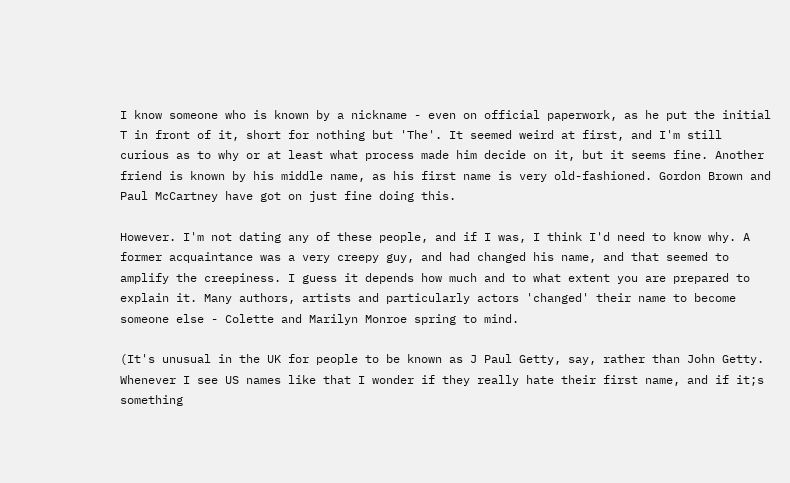I know someone who is known by a nickname - even on official paperwork, as he put the initial T in front of it, short for nothing but 'The'. It seemed weird at first, and I'm still curious as to why or at least what process made him decide on it, but it seems fine. Another friend is known by his middle name, as his first name is very old-fashioned. Gordon Brown and Paul McCartney have got on just fine doing this.

However. I'm not dating any of these people, and if I was, I think I'd need to know why. A former acquaintance was a very creepy guy, and had changed his name, and that seemed to amplify the creepiness. I guess it depends how much and to what extent you are prepared to explain it. Many authors, artists and particularly actors 'changed' their name to become someone else - Colette and Marilyn Monroe spring to mind.

(It's unusual in the UK for people to be known as J Paul Getty, say, rather than John Getty. Whenever I see US names like that I wonder if they really hate their first name, and if it;s something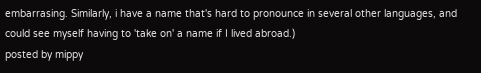embarrasing. Similarly, i have a name that's hard to pronounce in several other languages, and could see myself having to 'take on' a name if I lived abroad.)
posted by mippy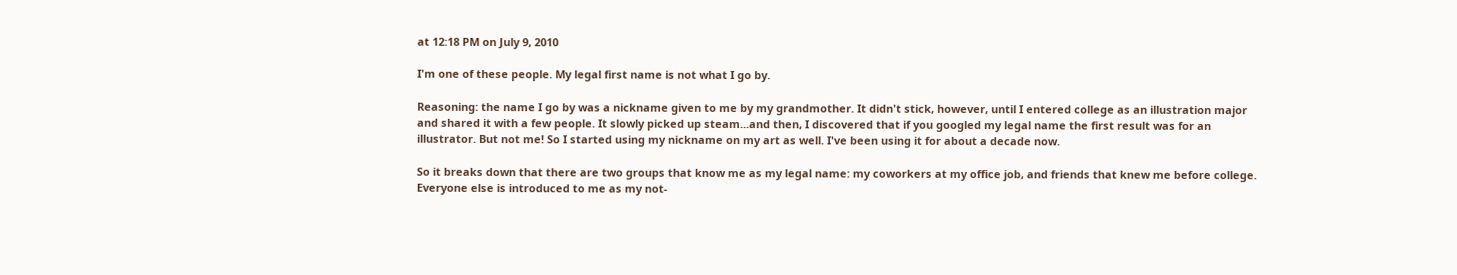at 12:18 PM on July 9, 2010

I'm one of these people. My legal first name is not what I go by.

Reasoning: the name I go by was a nickname given to me by my grandmother. It didn't stick, however, until I entered college as an illustration major and shared it with a few people. It slowly picked up steam...and then, I discovered that if you googled my legal name the first result was for an illustrator. But not me! So I started using my nickname on my art as well. I've been using it for about a decade now.

So it breaks down that there are two groups that know me as my legal name: my coworkers at my office job, and friends that knew me before college. Everyone else is introduced to me as my not-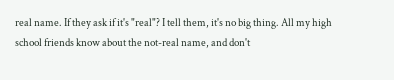real name. If they ask if it's "real"? I tell them, it's no big thing. All my high school friends know about the not-real name, and don't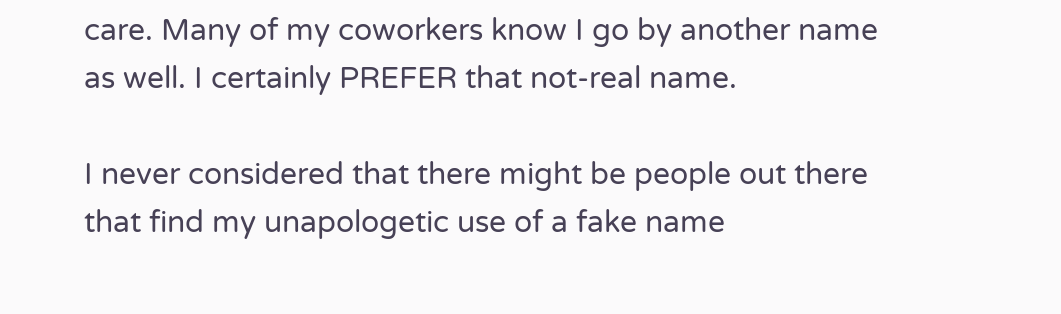care. Many of my coworkers know I go by another name as well. I certainly PREFER that not-real name.

I never considered that there might be people out there that find my unapologetic use of a fake name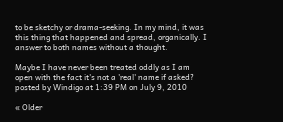to be sketchy or drama-seeking. In my mind, it was this thing that happened and spread, organically. I answer to both names without a thought.

Maybe I have never been treated oddly as I am open with the fact it's not a 'real' name if asked?
posted by Windigo at 1:39 PM on July 9, 2010

« Older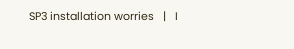SP3 installation worries   |   I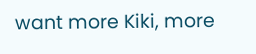want more Kiki, more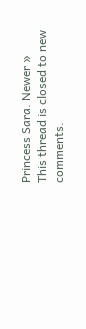Princess Sara. Newer »
This thread is closed to new comments.